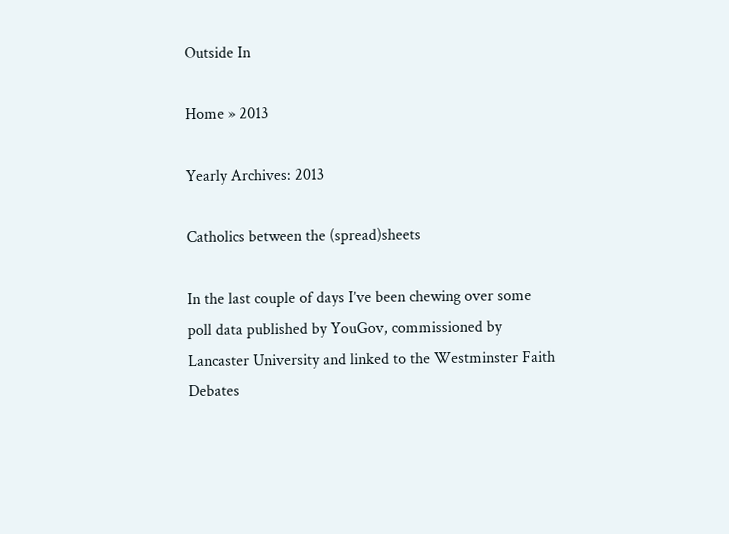Outside In

Home » 2013

Yearly Archives: 2013

Catholics between the (spread)sheets

In the last couple of days I’ve been chewing over some poll data published by YouGov, commissioned by Lancaster University and linked to the Westminster Faith Debates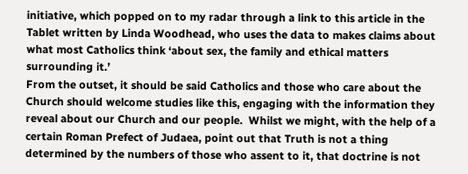initiative, which popped on to my radar through a link to this article in the Tablet written by Linda Woodhead, who uses the data to makes claims about what most Catholics think ‘about sex, the family and ethical matters surrounding it.’
From the outset, it should be said Catholics and those who care about the Church should welcome studies like this, engaging with the information they reveal about our Church and our people.  Whilst we might, with the help of a certain Roman Prefect of Judaea, point out that Truth is not a thing determined by the numbers of those who assent to it, that doctrine is not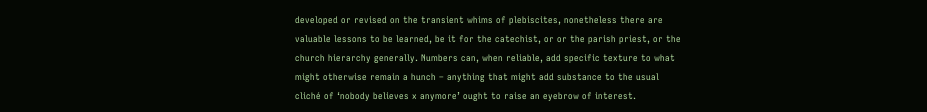developed or revised on the transient whims of plebiscites, nonetheless there are valuable lessons to be learned, be it for the catechist, or or the parish priest, or the church hierarchy generally. Numbers can, when reliable, add specific texture to what might otherwise remain a hunch – anything that might add substance to the usual cliché of ‘nobody believes x anymore’ ought to raise an eyebrow of interest.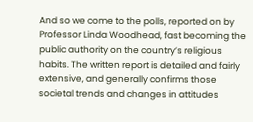And so we come to the polls, reported on by Professor Linda Woodhead, fast becoming the public authority on the country’s religious habits. The written report is detailed and fairly extensive, and generally confirms those societal trends and changes in attitudes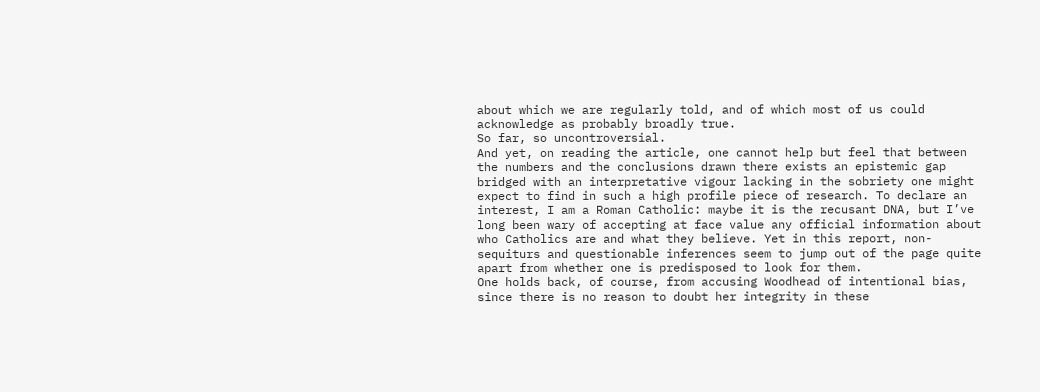about which we are regularly told, and of which most of us could acknowledge as probably broadly true.
So far, so uncontroversial.
And yet, on reading the article, one cannot help but feel that between the numbers and the conclusions drawn there exists an epistemic gap bridged with an interpretative vigour lacking in the sobriety one might expect to find in such a high profile piece of research. To declare an interest, I am a Roman Catholic: maybe it is the recusant DNA, but I’ve long been wary of accepting at face value any official information about who Catholics are and what they believe. Yet in this report, non-sequiturs and questionable inferences seem to jump out of the page quite apart from whether one is predisposed to look for them.
One holds back, of course, from accusing Woodhead of intentional bias, since there is no reason to doubt her integrity in these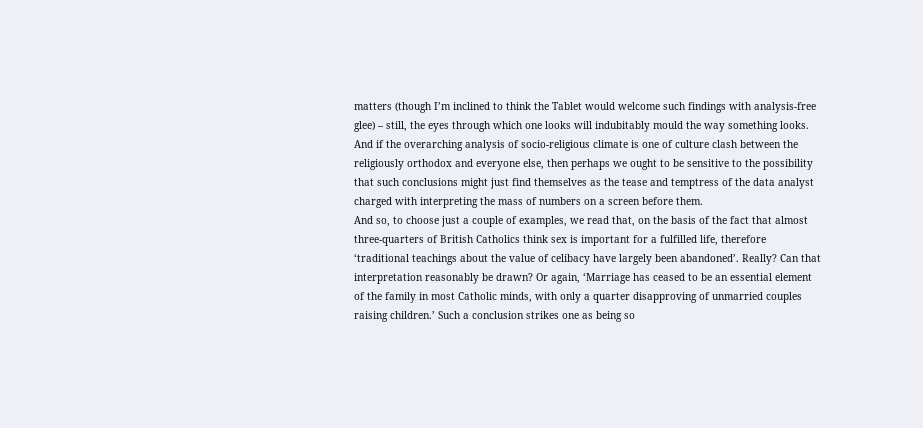matters (though I’m inclined to think the Tablet would welcome such findings with analysis-free glee) – still, the eyes through which one looks will indubitably mould the way something looks. And if the overarching analysis of socio-religious climate is one of culture clash between the religiously orthodox and everyone else, then perhaps we ought to be sensitive to the possibility that such conclusions might just find themselves as the tease and temptress of the data analyst charged with interpreting the mass of numbers on a screen before them.
And so, to choose just a couple of examples, we read that, on the basis of the fact that almost three-quarters of British Catholics think sex is important for a fulfilled life, therefore ‘traditional teachings about the value of celibacy have largely been abandoned’. Really? Can that interpretation reasonably be drawn? Or again, ‘Marriage has ceased to be an essential element of the family in most Catholic minds, with only a quarter disapproving of unmarried couples raising children.’ Such a conclusion strikes one as being so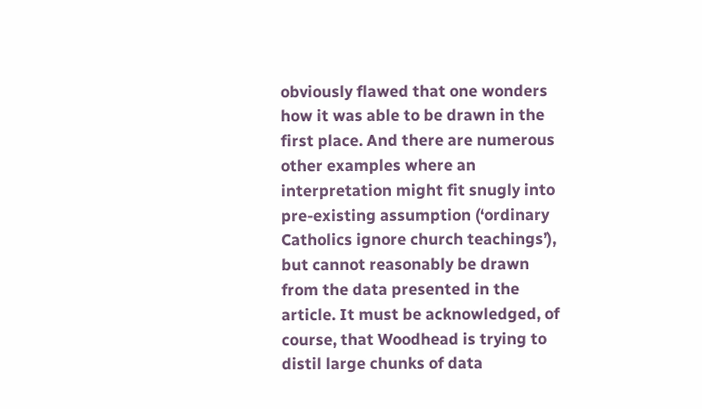obviously flawed that one wonders how it was able to be drawn in the first place. And there are numerous other examples where an interpretation might fit snugly into pre-existing assumption (‘ordinary Catholics ignore church teachings’), but cannot reasonably be drawn from the data presented in the article. It must be acknowledged, of course, that Woodhead is trying to distil large chunks of data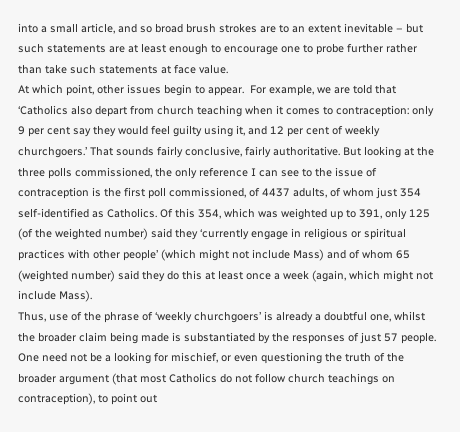into a small article, and so broad brush strokes are to an extent inevitable – but such statements are at least enough to encourage one to probe further rather than take such statements at face value.
At which point, other issues begin to appear.  For example, we are told that ‘Catholics also depart from church teaching when it comes to contraception: only 9 per cent say they would feel guilty using it, and 12 per cent of weekly churchgoers.’ That sounds fairly conclusive, fairly authoritative. But looking at the three polls commissioned, the only reference I can see to the issue of contraception is the first poll commissioned, of 4437 adults, of whom just 354 self-identified as Catholics. Of this 354, which was weighted up to 391, only 125 (of the weighted number) said they ‘currently engage in religious or spiritual practices with other people’ (which might not include Mass) and of whom 65 (weighted number) said they do this at least once a week (again, which might not include Mass).
Thus, use of the phrase of ‘weekly churchgoers’ is already a doubtful one, whilst the broader claim being made is substantiated by the responses of just 57 people.
One need not be a looking for mischief, or even questioning the truth of the broader argument (that most Catholics do not follow church teachings on contraception), to point out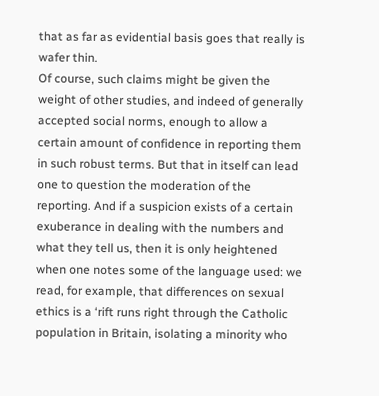that as far as evidential basis goes that really is wafer thin.
Of course, such claims might be given the weight of other studies, and indeed of generally accepted social norms, enough to allow a certain amount of confidence in reporting them in such robust terms. But that in itself can lead one to question the moderation of the reporting. And if a suspicion exists of a certain exuberance in dealing with the numbers and what they tell us, then it is only heightened when one notes some of the language used: we read, for example, that differences on sexual ethics is a ‘rift runs right through the Catholic population in Britain, isolating a minority who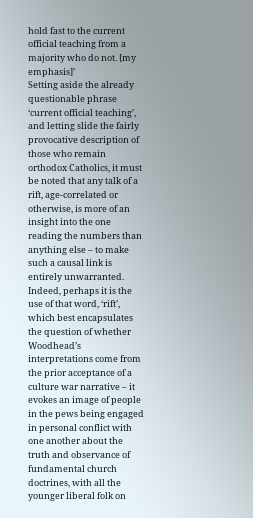hold fast to the current official teaching from a majority who do not. [my emphasis]’
Setting aside the already questionable phrase ‘current official teaching’, and letting slide the fairly provocative description of those who remain orthodox Catholics, it must be noted that any talk of a rift, age-correlated or otherwise, is more of an insight into the one reading the numbers than anything else – to make such a causal link is entirely unwarranted.  Indeed, perhaps it is the use of that word, ‘rift’, which best encapsulates the question of whether Woodhead’s interpretations come from the prior acceptance of a culture war narrative – it evokes an image of people in the pews being engaged in personal conflict with one another about the truth and observance of fundamental church doctrines, with all the younger liberal folk on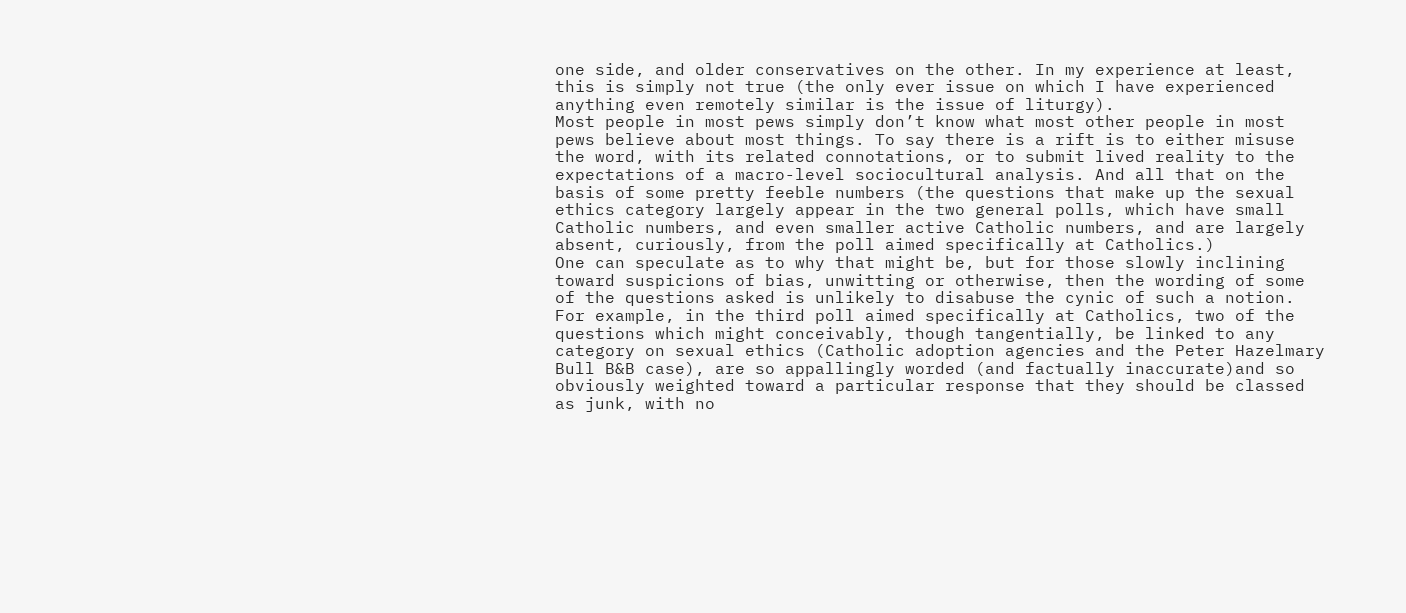one side, and older conservatives on the other. In my experience at least, this is simply not true (the only ever issue on which I have experienced anything even remotely similar is the issue of liturgy).
Most people in most pews simply don’t know what most other people in most pews believe about most things. To say there is a rift is to either misuse the word, with its related connotations, or to submit lived reality to the expectations of a macro-level sociocultural analysis. And all that on the basis of some pretty feeble numbers (the questions that make up the sexual ethics category largely appear in the two general polls, which have small Catholic numbers, and even smaller active Catholic numbers, and are largely absent, curiously, from the poll aimed specifically at Catholics.)
One can speculate as to why that might be, but for those slowly inclining toward suspicions of bias, unwitting or otherwise, then the wording of some of the questions asked is unlikely to disabuse the cynic of such a notion. For example, in the third poll aimed specifically at Catholics, two of the questions which might conceivably, though tangentially, be linked to any category on sexual ethics (Catholic adoption agencies and the Peter Hazelmary Bull B&B case), are so appallingly worded (and factually inaccurate)and so obviously weighted toward a particular response that they should be classed as junk, with no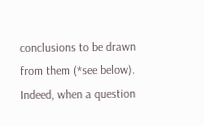conclusions to be drawn from them (*see below). Indeed, when a question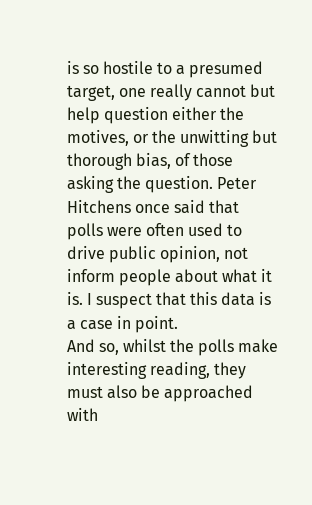is so hostile to a presumed target, one really cannot but help question either the motives, or the unwitting but thorough bias, of those asking the question. Peter Hitchens once said that polls were often used to drive public opinion, not inform people about what it is. I suspect that this data is a case in point.
And so, whilst the polls make interesting reading, they must also be approached with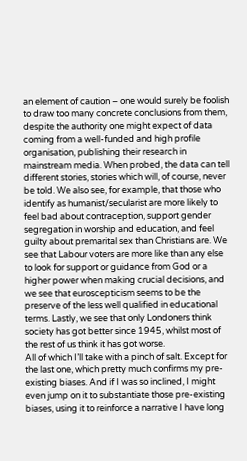an element of caution – one would surely be foolish to draw too many concrete conclusions from them, despite the authority one might expect of data coming from a well-funded and high profile organisation, publishing their research in mainstream media. When probed, the data can tell different stories, stories which will, of course, never be told. We also see, for example, that those who identify as humanist/secularist are more likely to feel bad about contraception, support gender segregation in worship and education, and feel guilty about premarital sex than Christians are. We see that Labour voters are more like than any else to look for support or guidance from God or a higher power when making crucial decisions, and we see that euroscepticism seems to be the preserve of the less well qualified in educational terms. Lastly, we see that only Londoners think society has got better since 1945, whilst most of the rest of us think it has got worse.
All of which I’ll take with a pinch of salt. Except for the last one, which pretty much confirms my pre-existing biases. And if I was so inclined, I might even jump on it to substantiate those pre-existing biases, using it to reinforce a narrative I have long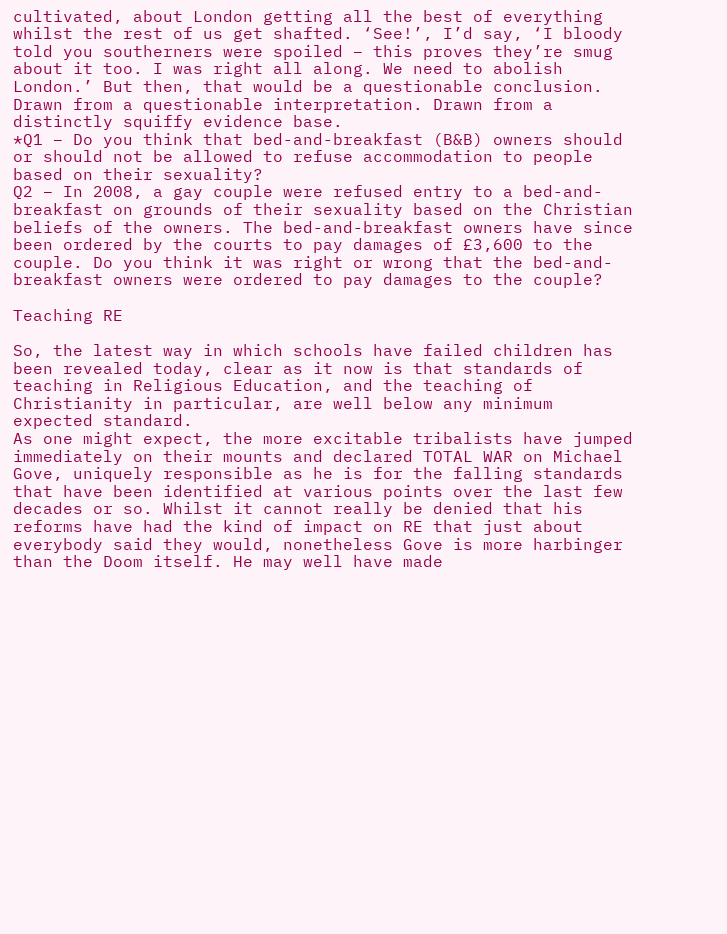cultivated, about London getting all the best of everything whilst the rest of us get shafted. ‘See!’, I’d say, ‘I bloody told you southerners were spoiled – this proves they’re smug about it too. I was right all along. We need to abolish London.’ But then, that would be a questionable conclusion. Drawn from a questionable interpretation. Drawn from a distinctly squiffy evidence base.
*Q1 – Do you think that bed-and-breakfast (B&B) owners should or should not be allowed to refuse accommodation to people based on their sexuality?
Q2 – In 2008, a gay couple were refused entry to a bed-and-breakfast on grounds of their sexuality based on the Christian beliefs of the owners. The bed-and-breakfast owners have since been ordered by the courts to pay damages of £3,600 to the couple. Do you think it was right or wrong that the bed-and-breakfast owners were ordered to pay damages to the couple?

Teaching RE

So, the latest way in which schools have failed children has been revealed today, clear as it now is that standards of teaching in Religious Education, and the teaching of Christianity in particular, are well below any minimum expected standard.
As one might expect, the more excitable tribalists have jumped immediately on their mounts and declared TOTAL WAR on Michael Gove, uniquely responsible as he is for the falling standards that have been identified at various points over the last few decades or so. Whilst it cannot really be denied that his reforms have had the kind of impact on RE that just about everybody said they would, nonetheless Gove is more harbinger than the Doom itself. He may well have made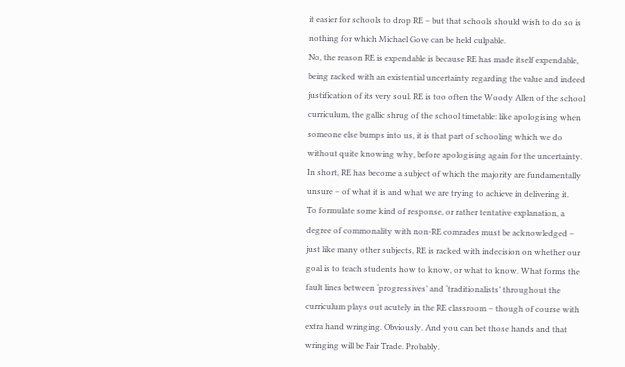it easier for schools to drop RE – but that schools should wish to do so is nothing for which Michael Gove can be held culpable.
No, the reason RE is expendable is because RE has made itself expendable, being racked with an existential uncertainty regarding the value and indeed justification of its very soul. RE is too often the Woody Allen of the school curriculum, the gallic shrug of the school timetable: like apologising when someone else bumps into us, it is that part of schooling which we do without quite knowing why, before apologising again for the uncertainty. In short, RE has become a subject of which the majority are fundamentally unsure – of what it is and what we are trying to achieve in delivering it.
To formulate some kind of response, or rather tentative explanation, a degree of commonality with non-RE comrades must be acknowledged –  just like many other subjects, RE is racked with indecision on whether our goal is to teach students how to know, or what to know. What forms the fault lines between ‘progressives’ and ‘traditionalists’ throughout the curriculum plays out acutely in the RE classroom – though of course with extra hand wringing. Obviously. And you can bet those hands and that wringing will be Fair Trade. Probably.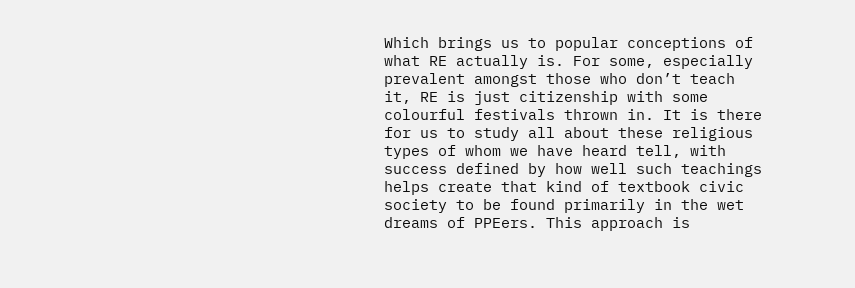Which brings us to popular conceptions of what RE actually is. For some, especially prevalent amongst those who don’t teach it, RE is just citizenship with some colourful festivals thrown in. It is there for us to study all about these religious types of whom we have heard tell, with success defined by how well such teachings helps create that kind of textbook civic society to be found primarily in the wet dreams of PPEers. This approach is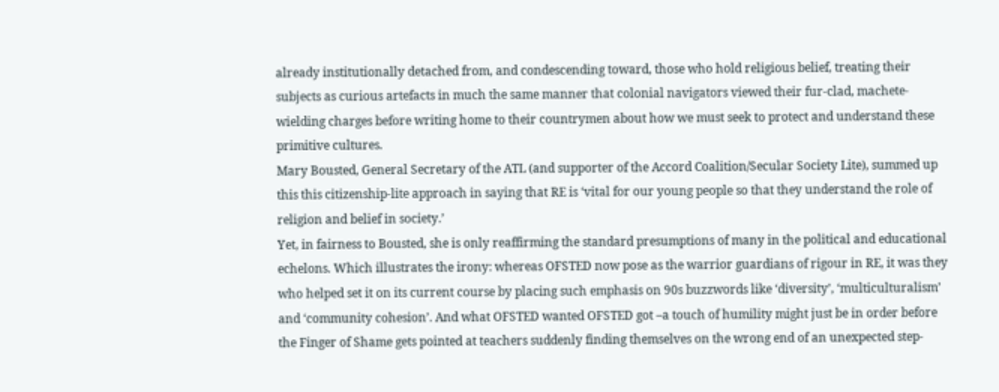already institutionally detached from, and condescending toward, those who hold religious belief, treating their subjects as curious artefacts in much the same manner that colonial navigators viewed their fur-clad, machete-wielding charges before writing home to their countrymen about how we must seek to protect and understand these primitive cultures.
Mary Bousted, General Secretary of the ATL (and supporter of the Accord Coalition/Secular Society Lite), summed up this this citizenship-lite approach in saying that RE is ‘vital for our young people so that they understand the role of religion and belief in society.’
Yet, in fairness to Bousted, she is only reaffirming the standard presumptions of many in the political and educational echelons. Which illustrates the irony: whereas OFSTED now pose as the warrior guardians of rigour in RE, it was they who helped set it on its current course by placing such emphasis on 90s buzzwords like ‘diversity’, ‘multiculturalism’ and ‘community cohesion’. And what OFSTED wanted OFSTED got –a touch of humility might just be in order before the Finger of Shame gets pointed at teachers suddenly finding themselves on the wrong end of an unexpected step-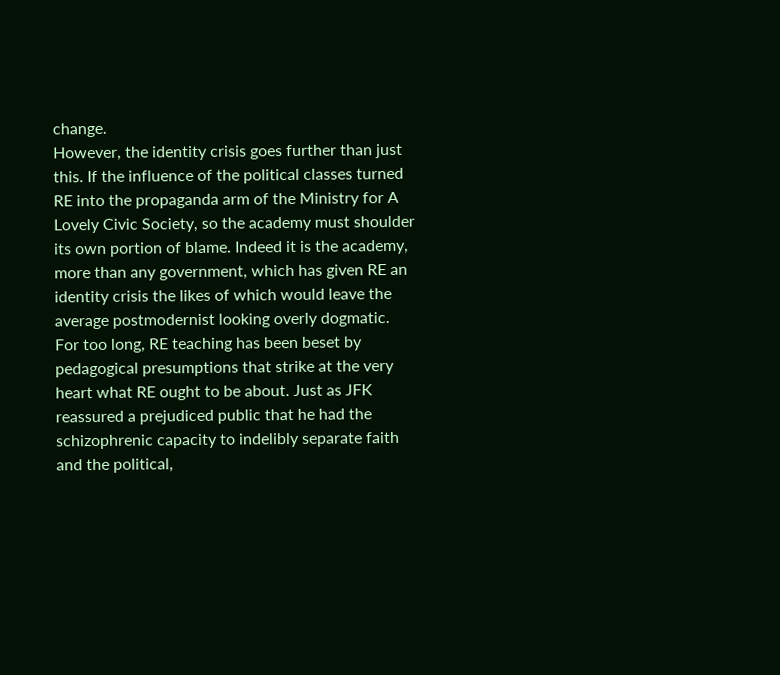change.
However, the identity crisis goes further than just this. If the influence of the political classes turned RE into the propaganda arm of the Ministry for A Lovely Civic Society, so the academy must shoulder its own portion of blame. Indeed it is the academy, more than any government, which has given RE an identity crisis the likes of which would leave the average postmodernist looking overly dogmatic.
For too long, RE teaching has been beset by pedagogical presumptions that strike at the very heart what RE ought to be about. Just as JFK reassured a prejudiced public that he had the schizophrenic capacity to indelibly separate faith and the political,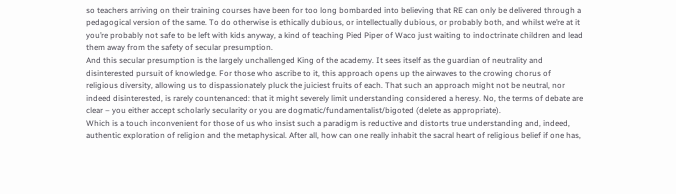so teachers arriving on their training courses have been for too long bombarded into believing that RE can only be delivered through a pedagogical version of the same. To do otherwise is ethically dubious, or intellectually dubious, or probably both, and whilst we’re at it you’re probably not safe to be left with kids anyway, a kind of teaching Pied Piper of Waco just waiting to indoctrinate children and lead them away from the safety of secular presumption.
And this secular presumption is the largely unchallenged King of the academy. It sees itself as the guardian of neutrality and disinterested pursuit of knowledge. For those who ascribe to it, this approach opens up the airwaves to the crowing chorus of religious diversity, allowing us to dispassionately pluck the juiciest fruits of each. That such an approach might not be neutral, nor indeed disinterested, is rarely countenanced: that it might severely limit understanding considered a heresy. No, the terms of debate are clear – you either accept scholarly secularity or you are dogmatic/fundamentalist/bigoted (delete as appropriate).
Which is a touch inconvenient for those of us who insist such a paradigm is reductive and distorts true understanding and, indeed, authentic exploration of religion and the metaphysical. After all, how can one really inhabit the sacral heart of religious belief if one has,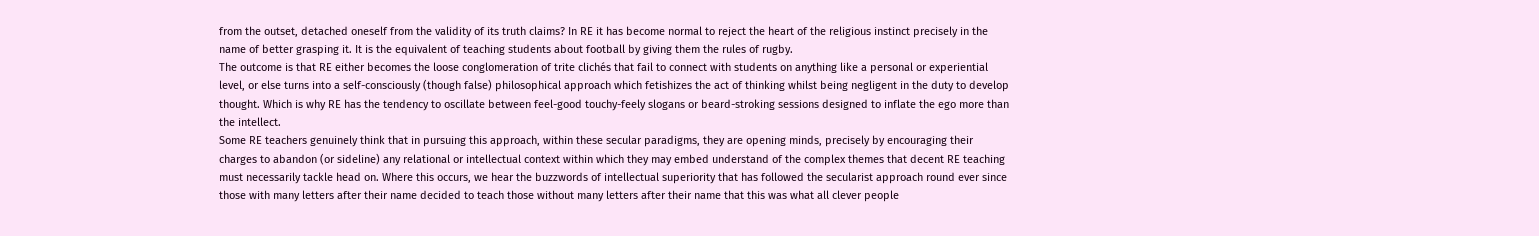from the outset, detached oneself from the validity of its truth claims? In RE it has become normal to reject the heart of the religious instinct precisely in the name of better grasping it. It is the equivalent of teaching students about football by giving them the rules of rugby.
The outcome is that RE either becomes the loose conglomeration of trite clichés that fail to connect with students on anything like a personal or experiential level, or else turns into a self-consciously (though false) philosophical approach which fetishizes the act of thinking whilst being negligent in the duty to develop thought. Which is why RE has the tendency to oscillate between feel-good touchy-feely slogans or beard-stroking sessions designed to inflate the ego more than the intellect.
Some RE teachers genuinely think that in pursuing this approach, within these secular paradigms, they are opening minds, precisely by encouraging their charges to abandon (or sideline) any relational or intellectual context within which they may embed understand of the complex themes that decent RE teaching must necessarily tackle head on. Where this occurs, we hear the buzzwords of intellectual superiority that has followed the secularist approach round ever since those with many letters after their name decided to teach those without many letters after their name that this was what all clever people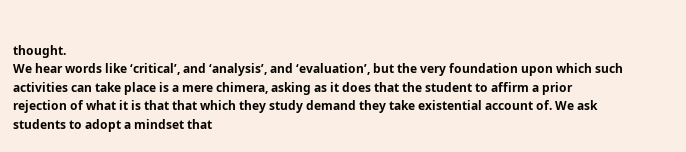thought.
We hear words like ‘critical’, and ‘analysis’, and ‘evaluation’, but the very foundation upon which such activities can take place is a mere chimera, asking as it does that the student to affirm a prior rejection of what it is that that which they study demand they take existential account of. We ask students to adopt a mindset that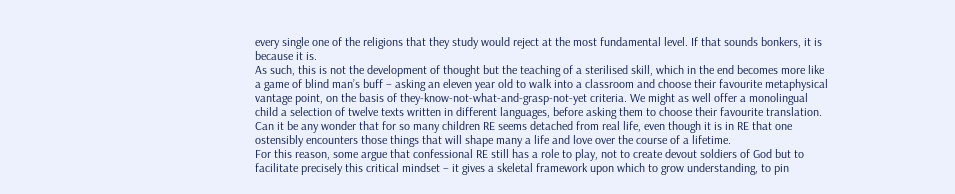every single one of the religions that they study would reject at the most fundamental level. If that sounds bonkers, it is because it is.
As such, this is not the development of thought but the teaching of a sterilised skill, which in the end becomes more like a game of blind man’s buff – asking an eleven year old to walk into a classroom and choose their favourite metaphysical vantage point, on the basis of they-know-not-what-and-grasp-not-yet criteria. We might as well offer a monolingual child a selection of twelve texts written in different languages, before asking them to choose their favourite translation. Can it be any wonder that for so many children RE seems detached from real life, even though it is in RE that one ostensibly encounters those things that will shape many a life and love over the course of a lifetime.
For this reason, some argue that confessional RE still has a role to play, not to create devout soldiers of God but to facilitate precisely this critical mindset – it gives a skeletal framework upon which to grow understanding, to pin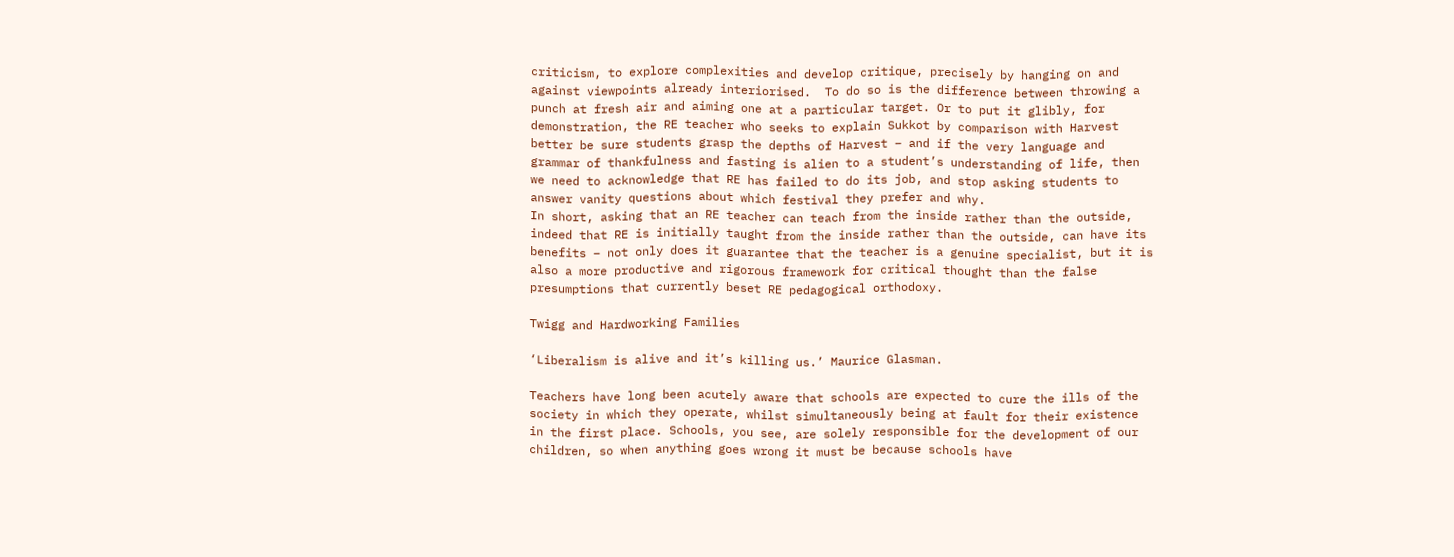criticism, to explore complexities and develop critique, precisely by hanging on and against viewpoints already interiorised.  To do so is the difference between throwing a punch at fresh air and aiming one at a particular target. Or to put it glibly, for demonstration, the RE teacher who seeks to explain Sukkot by comparison with Harvest better be sure students grasp the depths of Harvest – and if the very language and grammar of thankfulness and fasting is alien to a student’s understanding of life, then we need to acknowledge that RE has failed to do its job, and stop asking students to answer vanity questions about which festival they prefer and why.
In short, asking that an RE teacher can teach from the inside rather than the outside, indeed that RE is initially taught from the inside rather than the outside, can have its benefits – not only does it guarantee that the teacher is a genuine specialist, but it is also a more productive and rigorous framework for critical thought than the false presumptions that currently beset RE pedagogical orthodoxy.

Twigg and Hardworking Families

‘Liberalism is alive and it’s killing us.’ Maurice Glasman.

Teachers have long been acutely aware that schools are expected to cure the ills of the society in which they operate, whilst simultaneously being at fault for their existence in the first place. Schools, you see, are solely responsible for the development of our children, so when anything goes wrong it must be because schools have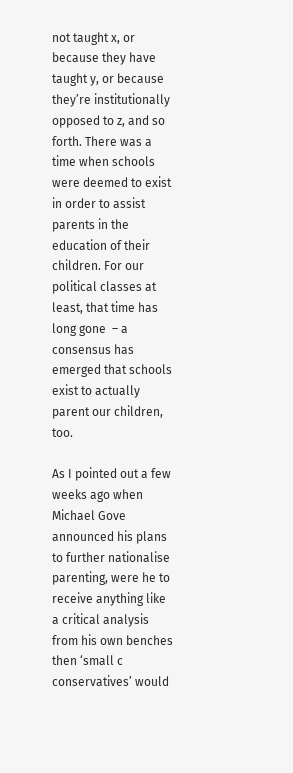not taught x, or because they have taught y, or because they’re institutionally opposed to z, and so forth. There was a time when schools were deemed to exist in order to assist parents in the education of their children. For our political classes at least, that time has long gone  – a consensus has emerged that schools exist to actually parent our children, too.

As I pointed out a few weeks ago when Michael Gove announced his plans to further nationalise parenting, were he to receive anything like a critical analysis from his own benches then ‘small c conservatives’ would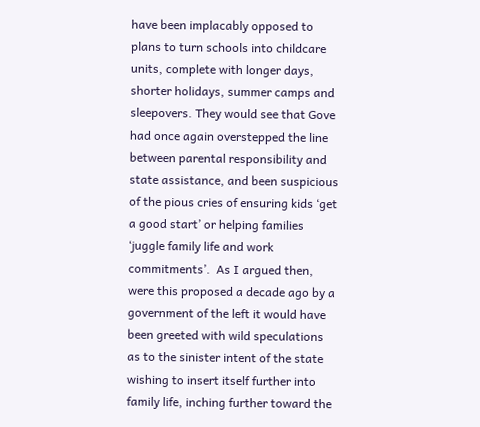have been implacably opposed to plans to turn schools into childcare units, complete with longer days, shorter holidays, summer camps and sleepovers. They would see that Gove had once again overstepped the line between parental responsibility and state assistance, and been suspicious of the pious cries of ensuring kids ‘get a good start’ or helping families ‘juggle family life and work commitments’.  As I argued then, were this proposed a decade ago by a government of the left it would have been greeted with wild speculations as to the sinister intent of the state wishing to insert itself further into family life, inching further toward the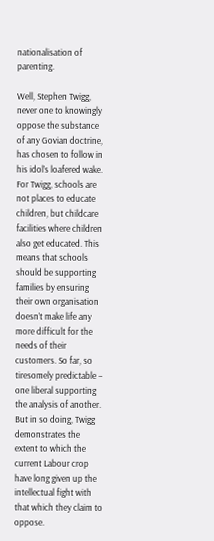nationalisation of parenting.

Well, Stephen Twigg, never one to knowingly oppose the substance of any Govian doctrine, has chosen to follow in his idol’s loafered wake.  For Twigg, schools are not places to educate children, but childcare facilities where children also get educated. This means that schools should be supporting families by ensuring their own organisation doesn’t make life any more difficult for the needs of their customers. So far, so tiresomely predictable – one liberal supporting the analysis of another. But in so doing, Twigg demonstrates the extent to which the current Labour crop have long given up the intellectual fight with that which they claim to oppose.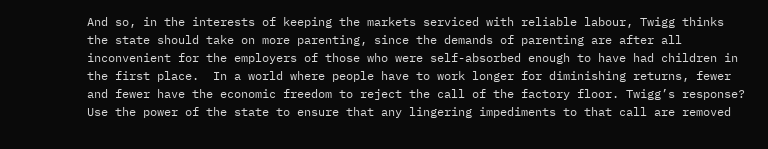And so, in the interests of keeping the markets serviced with reliable labour, Twigg thinks the state should take on more parenting, since the demands of parenting are after all inconvenient for the employers of those who were self-absorbed enough to have had children in the first place.  In a world where people have to work longer for diminishing returns, fewer and fewer have the economic freedom to reject the call of the factory floor. Twigg’s response? Use the power of the state to ensure that any lingering impediments to that call are removed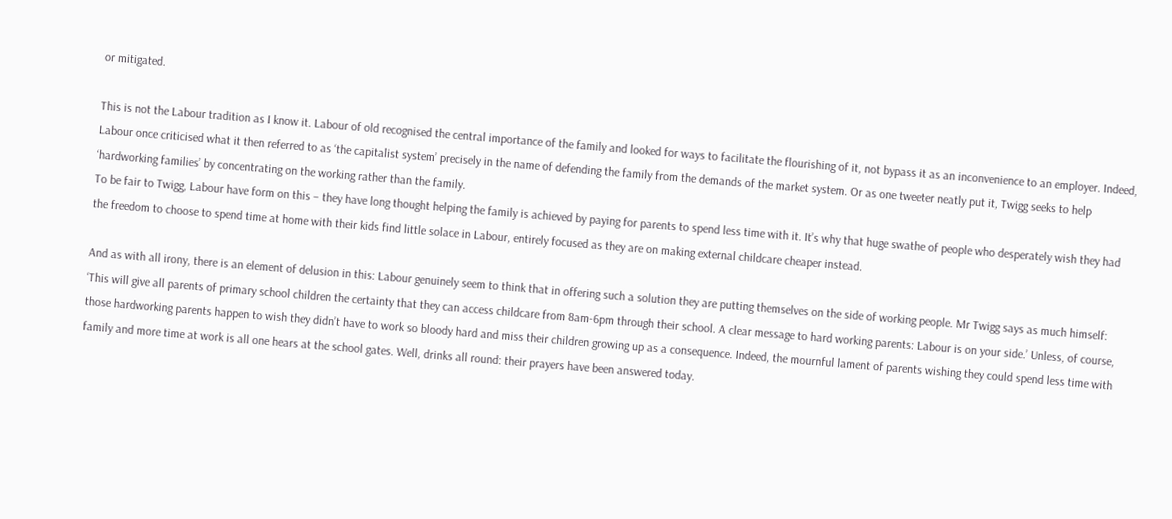or mitigated.

This is not the Labour tradition as I know it. Labour of old recognised the central importance of the family and looked for ways to facilitate the flourishing of it, not bypass it as an inconvenience to an employer. Indeed, Labour once criticised what it then referred to as ‘the capitalist system’ precisely in the name of defending the family from the demands of the market system. Or as one tweeter neatly put it, Twigg seeks to help ‘hardworking families’ by concentrating on the working rather than the family.
To be fair to Twigg, Labour have form on this – they have long thought helping the family is achieved by paying for parents to spend less time with it. It’s why that huge swathe of people who desperately wish they had the freedom to choose to spend time at home with their kids find little solace in Labour, entirely focused as they are on making external childcare cheaper instead.

And as with all irony, there is an element of delusion in this: Labour genuinely seem to think that in offering such a solution they are putting themselves on the side of working people. Mr Twigg says as much himself: ‘This will give all parents of primary school children the certainty that they can access childcare from 8am-6pm through their school. A clear message to hard working parents: Labour is on your side.’ Unless, of course, those hardworking parents happen to wish they didn’t have to work so bloody hard and miss their children growing up as a consequence. Indeed, the mournful lament of parents wishing they could spend less time with family and more time at work is all one hears at the school gates. Well, drinks all round: their prayers have been answered today.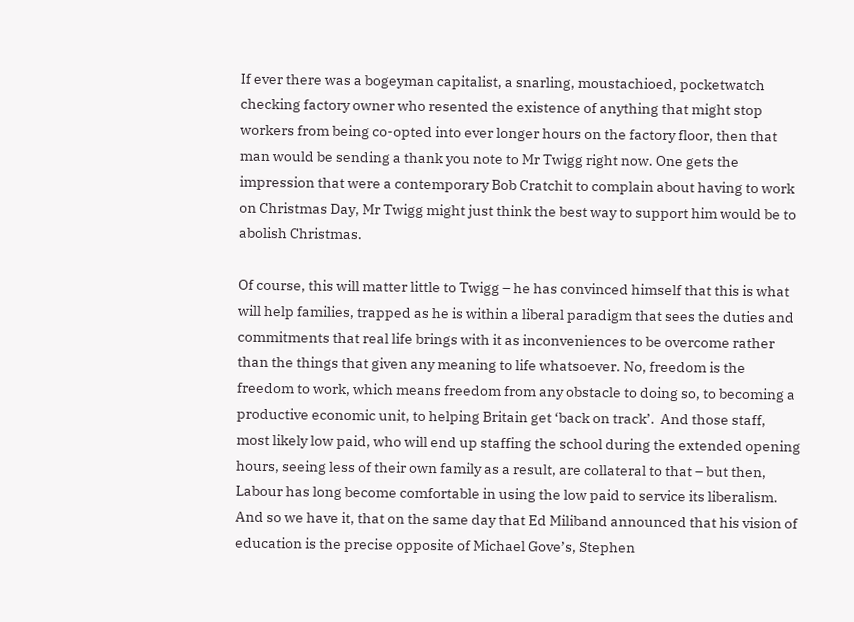If ever there was a bogeyman capitalist, a snarling, moustachioed, pocketwatch checking factory owner who resented the existence of anything that might stop workers from being co-opted into ever longer hours on the factory floor, then that man would be sending a thank you note to Mr Twigg right now. One gets the impression that were a contemporary Bob Cratchit to complain about having to work on Christmas Day, Mr Twigg might just think the best way to support him would be to abolish Christmas.

Of course, this will matter little to Twigg – he has convinced himself that this is what will help families, trapped as he is within a liberal paradigm that sees the duties and commitments that real life brings with it as inconveniences to be overcome rather than the things that given any meaning to life whatsoever. No, freedom is the freedom to work, which means freedom from any obstacle to doing so, to becoming a productive economic unit, to helping Britain get ‘back on track’.  And those staff, most likely low paid, who will end up staffing the school during the extended opening hours, seeing less of their own family as a result, are collateral to that – but then, Labour has long become comfortable in using the low paid to service its liberalism.
And so we have it, that on the same day that Ed Miliband announced that his vision of education is the precise opposite of Michael Gove’s, Stephen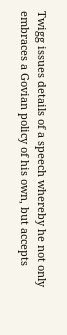Twigg issues details of a speech whereby he not only embraces a Govian policy of his own, but accepts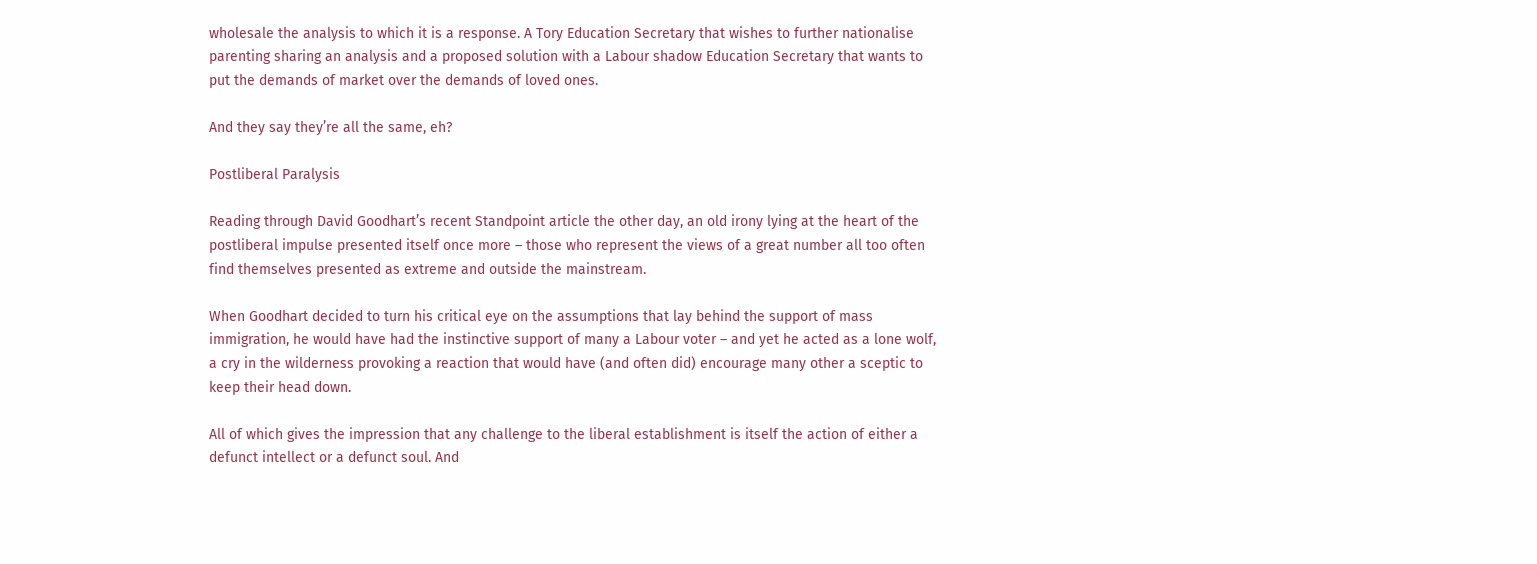wholesale the analysis to which it is a response. A Tory Education Secretary that wishes to further nationalise parenting sharing an analysis and a proposed solution with a Labour shadow Education Secretary that wants to put the demands of market over the demands of loved ones.

And they say they’re all the same, eh?

Postliberal Paralysis

Reading through David Goodhart’s recent Standpoint article the other day, an old irony lying at the heart of the postliberal impulse presented itself once more – those who represent the views of a great number all too often find themselves presented as extreme and outside the mainstream.

When Goodhart decided to turn his critical eye on the assumptions that lay behind the support of mass immigration, he would have had the instinctive support of many a Labour voter – and yet he acted as a lone wolf, a cry in the wilderness provoking a reaction that would have (and often did) encourage many other a sceptic to keep their head down.

All of which gives the impression that any challenge to the liberal establishment is itself the action of either a defunct intellect or a defunct soul. And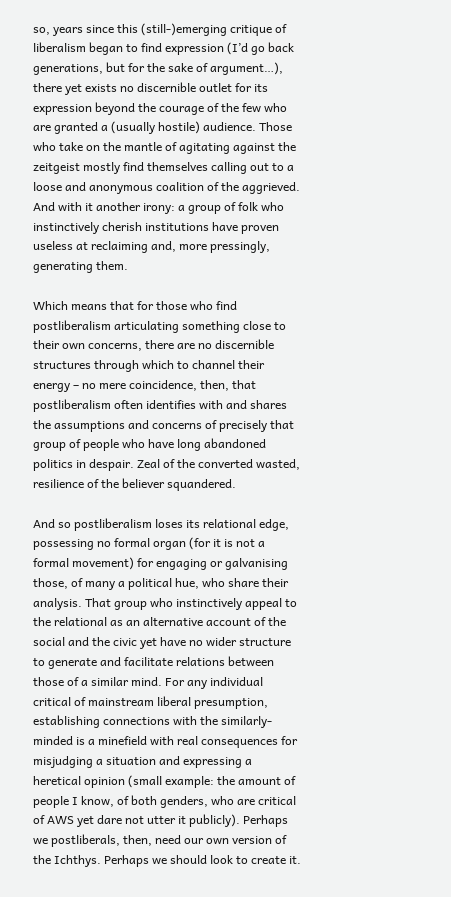so, years since this (still-)emerging critique of liberalism began to find expression (I’d go back generations, but for the sake of argument…), there yet exists no discernible outlet for its expression beyond the courage of the few who are granted a (usually hostile) audience. Those who take on the mantle of agitating against the zeitgeist mostly find themselves calling out to a loose and anonymous coalition of the aggrieved. And with it another irony: a group of folk who instinctively cherish institutions have proven useless at reclaiming and, more pressingly, generating them.

Which means that for those who find postliberalism articulating something close to their own concerns, there are no discernible structures through which to channel their energy – no mere coincidence, then, that postliberalism often identifies with and shares the assumptions and concerns of precisely that group of people who have long abandoned politics in despair. Zeal of the converted wasted, resilience of the believer squandered.

And so postliberalism loses its relational edge, possessing no formal organ (for it is not a formal movement) for engaging or galvanising those, of many a political hue, who share their analysis. That group who instinctively appeal to the relational as an alternative account of the social and the civic yet have no wider structure to generate and facilitate relations between those of a similar mind. For any individual critical of mainstream liberal presumption, establishing connections with the similarly-minded is a minefield with real consequences for misjudging a situation and expressing a heretical opinion (small example: the amount of people I know, of both genders, who are critical of AWS yet dare not utter it publicly). Perhaps we postliberals, then, need our own version of the Ichthys. Perhaps we should look to create it.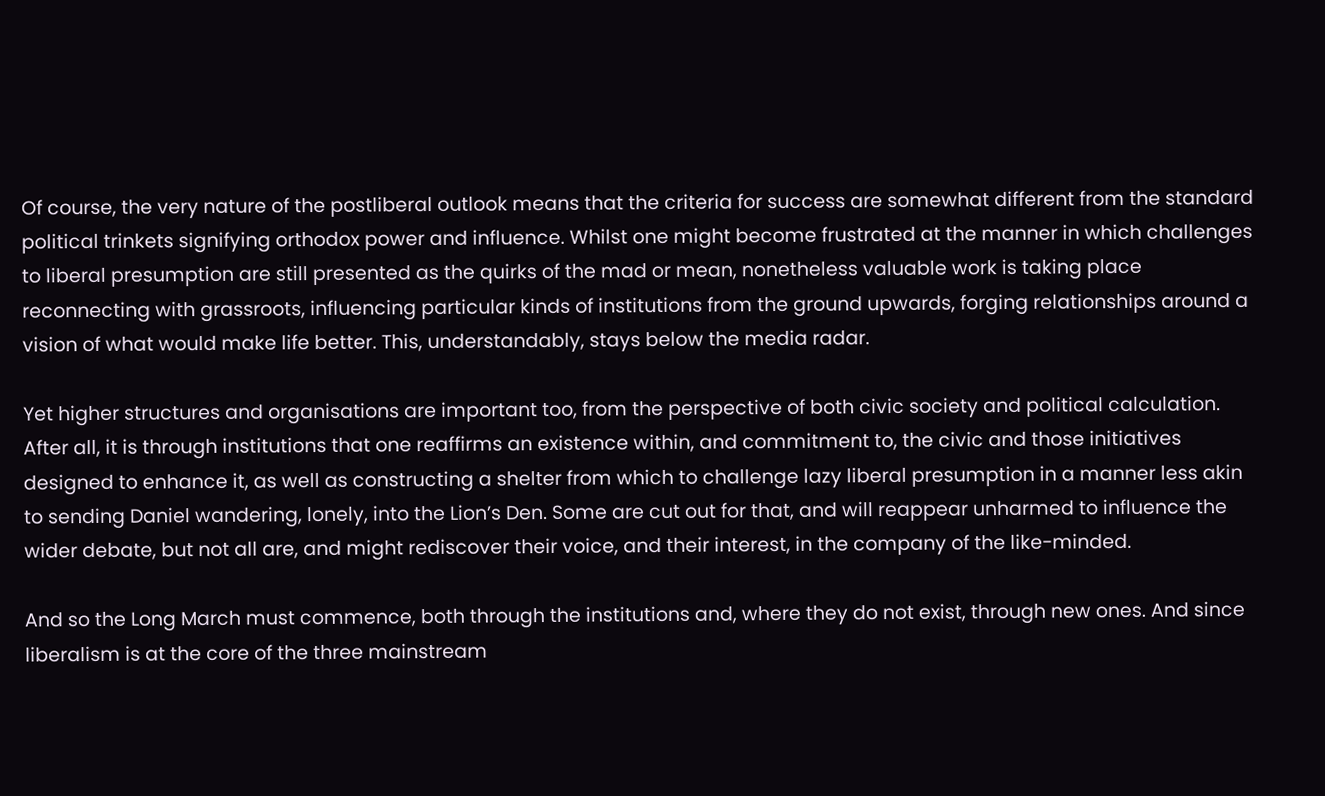Of course, the very nature of the postliberal outlook means that the criteria for success are somewhat different from the standard political trinkets signifying orthodox power and influence. Whilst one might become frustrated at the manner in which challenges to liberal presumption are still presented as the quirks of the mad or mean, nonetheless valuable work is taking place reconnecting with grassroots, influencing particular kinds of institutions from the ground upwards, forging relationships around a vision of what would make life better. This, understandably, stays below the media radar.

Yet higher structures and organisations are important too, from the perspective of both civic society and political calculation. After all, it is through institutions that one reaffirms an existence within, and commitment to, the civic and those initiatives designed to enhance it, as well as constructing a shelter from which to challenge lazy liberal presumption in a manner less akin to sending Daniel wandering, lonely, into the Lion’s Den. Some are cut out for that, and will reappear unharmed to influence the wider debate, but not all are, and might rediscover their voice, and their interest, in the company of the like-minded.

And so the Long March must commence, both through the institutions and, where they do not exist, through new ones. And since liberalism is at the core of the three mainstream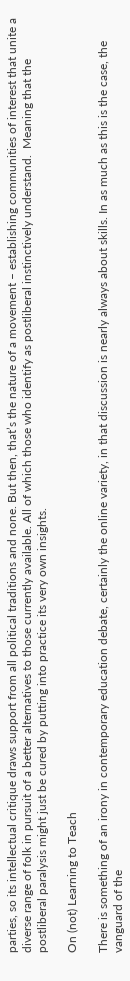parties, so its intellectual critique draws support from all political traditions and none. But then, that’s the nature of a movement – establishing communities of interest that unite a diverse range of folk in pursuit of a better alternatives to those currently available. All of which those who identify as postliberal instinctively understand.  Meaning that the postliberal paralysis might just be cured by putting into practice its very own insights.

On (not) Learning to Teach

There is something of an irony in contemporary education debate, certainly the online variety, in that discussion is nearly always about skills. In as much as this is the case, the vanguard of the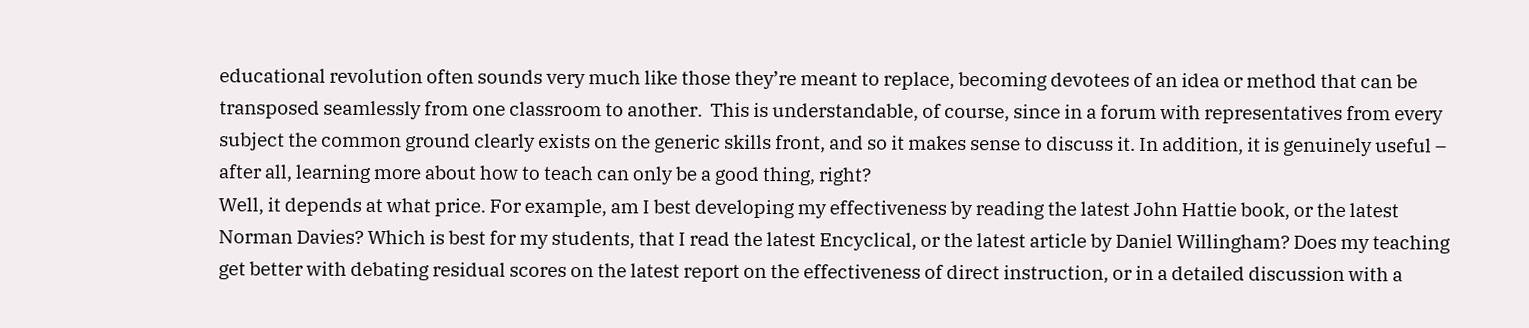educational revolution often sounds very much like those they’re meant to replace, becoming devotees of an idea or method that can be transposed seamlessly from one classroom to another.  This is understandable, of course, since in a forum with representatives from every subject the common ground clearly exists on the generic skills front, and so it makes sense to discuss it. In addition, it is genuinely useful – after all, learning more about how to teach can only be a good thing, right?
Well, it depends at what price. For example, am I best developing my effectiveness by reading the latest John Hattie book, or the latest Norman Davies? Which is best for my students, that I read the latest Encyclical, or the latest article by Daniel Willingham? Does my teaching get better with debating residual scores on the latest report on the effectiveness of direct instruction, or in a detailed discussion with a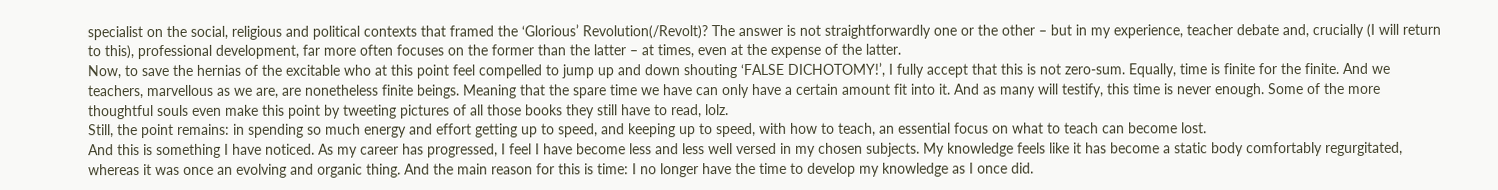specialist on the social, religious and political contexts that framed the ‘Glorious’ Revolution(/Revolt)? The answer is not straightforwardly one or the other – but in my experience, teacher debate and, crucially (I will return to this), professional development, far more often focuses on the former than the latter – at times, even at the expense of the latter.
Now, to save the hernias of the excitable who at this point feel compelled to jump up and down shouting ‘FALSE DICHOTOMY!’, I fully accept that this is not zero-sum. Equally, time is finite for the finite. And we teachers, marvellous as we are, are nonetheless finite beings. Meaning that the spare time we have can only have a certain amount fit into it. And as many will testify, this time is never enough. Some of the more thoughtful souls even make this point by tweeting pictures of all those books they still have to read, lolz.
Still, the point remains: in spending so much energy and effort getting up to speed, and keeping up to speed, with how to teach, an essential focus on what to teach can become lost.
And this is something I have noticed. As my career has progressed, I feel I have become less and less well versed in my chosen subjects. My knowledge feels like it has become a static body comfortably regurgitated, whereas it was once an evolving and organic thing. And the main reason for this is time: I no longer have the time to develop my knowledge as I once did.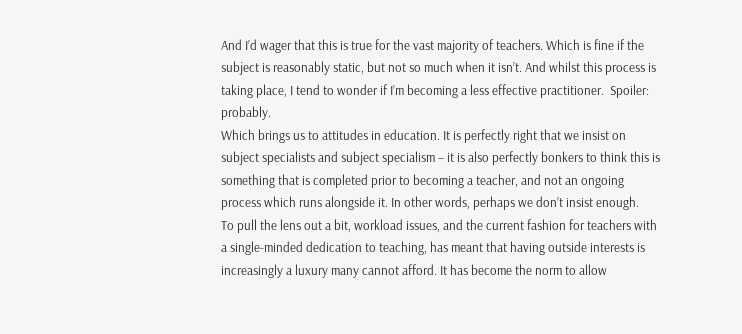And I’d wager that this is true for the vast majority of teachers. Which is fine if the subject is reasonably static, but not so much when it isn’t. And whilst this process is taking place, I tend to wonder if I’m becoming a less effective practitioner.  Spoiler: probably.
Which brings us to attitudes in education. It is perfectly right that we insist on subject specialists and subject specialism – it is also perfectly bonkers to think this is something that is completed prior to becoming a teacher, and not an ongoing process which runs alongside it. In other words, perhaps we don’t insist enough.
To pull the lens out a bit, workload issues, and the current fashion for teachers with a single-minded dedication to teaching, has meant that having outside interests is increasingly a luxury many cannot afford. It has become the norm to allow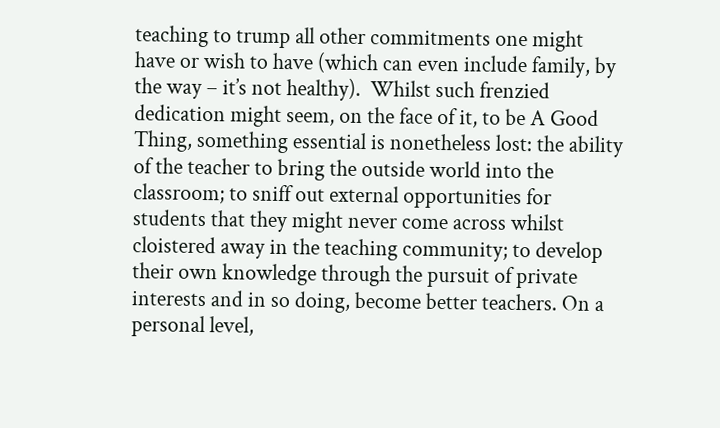teaching to trump all other commitments one might have or wish to have (which can even include family, by the way – it’s not healthy).  Whilst such frenzied dedication might seem, on the face of it, to be A Good Thing, something essential is nonetheless lost: the ability of the teacher to bring the outside world into the classroom; to sniff out external opportunities for students that they might never come across whilst cloistered away in the teaching community; to develop their own knowledge through the pursuit of private interests and in so doing, become better teachers. On a personal level,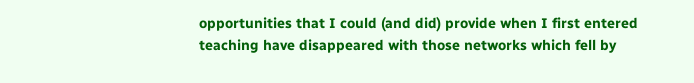opportunities that I could (and did) provide when I first entered teaching have disappeared with those networks which fell by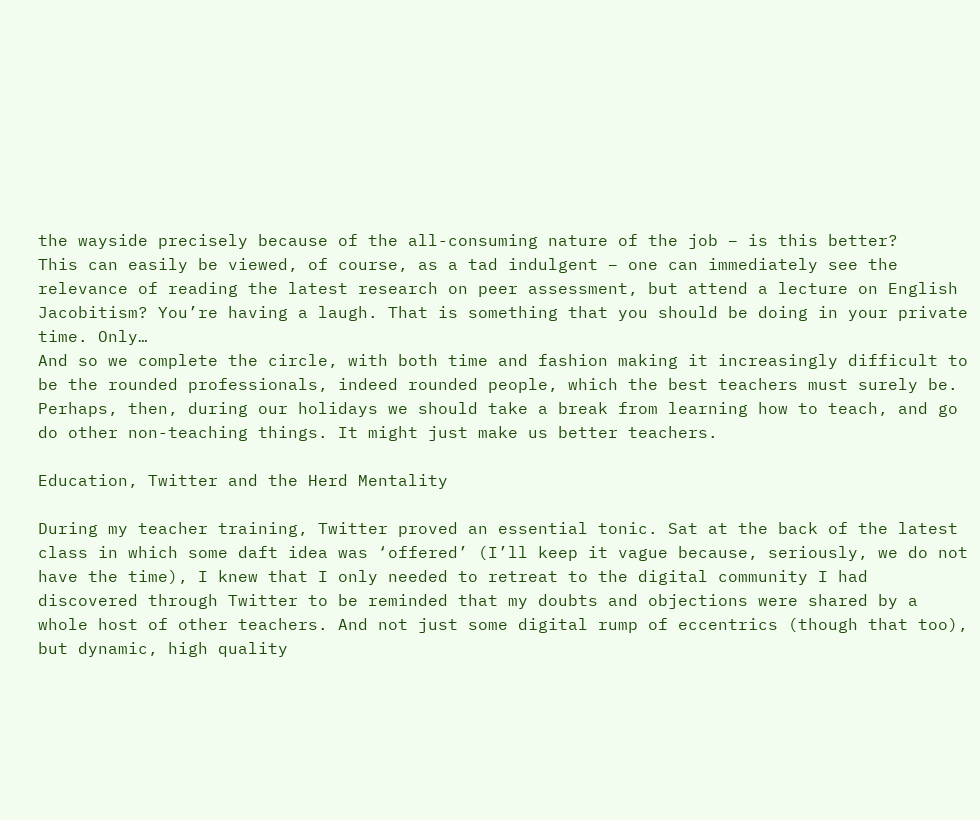the wayside precisely because of the all-consuming nature of the job – is this better?
This can easily be viewed, of course, as a tad indulgent – one can immediately see the relevance of reading the latest research on peer assessment, but attend a lecture on English Jacobitism? You’re having a laugh. That is something that you should be doing in your private time. Only…
And so we complete the circle, with both time and fashion making it increasingly difficult to be the rounded professionals, indeed rounded people, which the best teachers must surely be. Perhaps, then, during our holidays we should take a break from learning how to teach, and go do other non-teaching things. It might just make us better teachers.

Education, Twitter and the Herd Mentality

During my teacher training, Twitter proved an essential tonic. Sat at the back of the latest class in which some daft idea was ‘offered’ (I’ll keep it vague because, seriously, we do not have the time), I knew that I only needed to retreat to the digital community I had discovered through Twitter to be reminded that my doubts and objections were shared by a whole host of other teachers. And not just some digital rump of eccentrics (though that too), but dynamic, high quality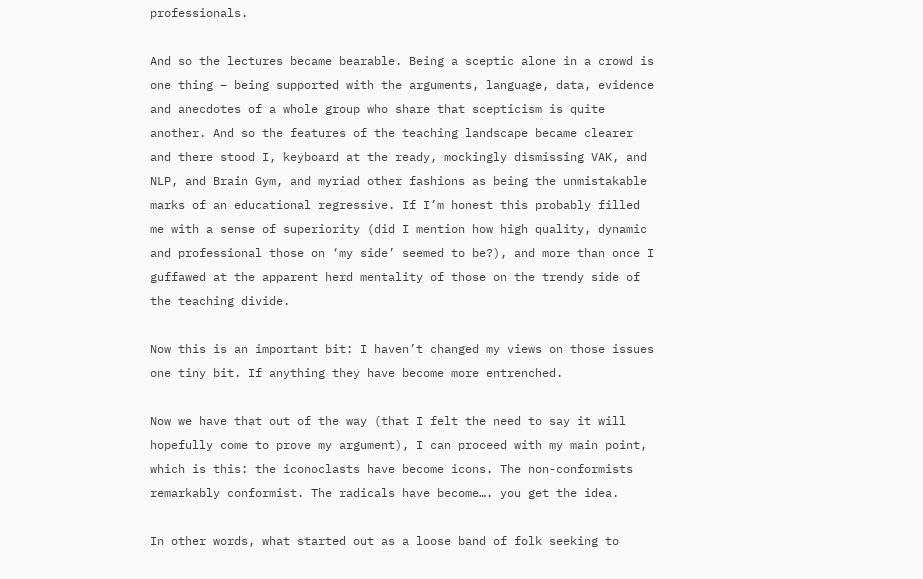professionals.

And so the lectures became bearable. Being a sceptic alone in a crowd is one thing – being supported with the arguments, language, data, evidence and anecdotes of a whole group who share that scepticism is quite another. And so the features of the teaching landscape became clearer and there stood I, keyboard at the ready, mockingly dismissing VAK, and NLP, and Brain Gym, and myriad other fashions as being the unmistakable marks of an educational regressive. If I’m honest this probably filled me with a sense of superiority (did I mention how high quality, dynamic and professional those on ‘my side’ seemed to be?), and more than once I guffawed at the apparent herd mentality of those on the trendy side of the teaching divide.

Now this is an important bit: I haven’t changed my views on those issues one tiny bit. If anything they have become more entrenched.

Now we have that out of the way (that I felt the need to say it will hopefully come to prove my argument), I can proceed with my main point, which is this: the iconoclasts have become icons. The non-conformists remarkably conformist. The radicals have become…. you get the idea.

In other words, what started out as a loose band of folk seeking to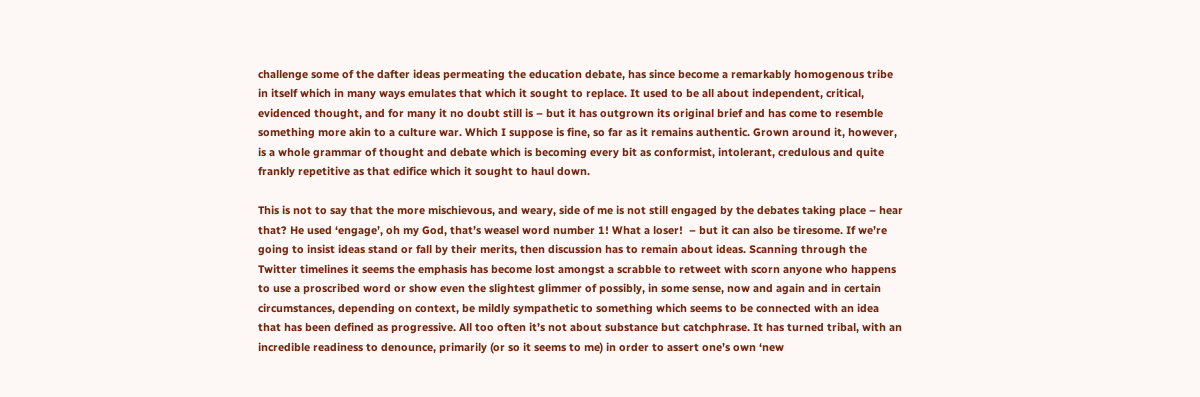challenge some of the dafter ideas permeating the education debate, has since become a remarkably homogenous tribe in itself which in many ways emulates that which it sought to replace. It used to be all about independent, critical, evidenced thought, and for many it no doubt still is – but it has outgrown its original brief and has come to resemble something more akin to a culture war. Which I suppose is fine, so far as it remains authentic. Grown around it, however, is a whole grammar of thought and debate which is becoming every bit as conformist, intolerant, credulous and quite frankly repetitive as that edifice which it sought to haul down.

This is not to say that the more mischievous, and weary, side of me is not still engaged by the debates taking place – hear that? He used ‘engage’, oh my God, that’s weasel word number 1! What a loser!  – but it can also be tiresome. If we’re going to insist ideas stand or fall by their merits, then discussion has to remain about ideas. Scanning through the Twitter timelines it seems the emphasis has become lost amongst a scrabble to retweet with scorn anyone who happens to use a proscribed word or show even the slightest glimmer of possibly, in some sense, now and again and in certain circumstances, depending on context, be mildly sympathetic to something which seems to be connected with an idea that has been defined as progressive. All too often it’s not about substance but catchphrase. It has turned tribal, with an incredible readiness to denounce, primarily (or so it seems to me) in order to assert one’s own ‘new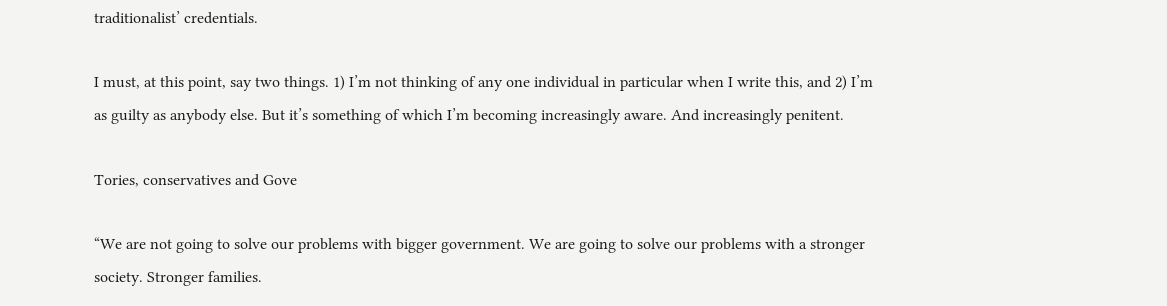traditionalist’ credentials.

I must, at this point, say two things. 1) I’m not thinking of any one individual in particular when I write this, and 2) I’m as guilty as anybody else. But it’s something of which I’m becoming increasingly aware. And increasingly penitent.

Tories, conservatives and Gove

“We are not going to solve our problems with bigger government. We are going to solve our problems with a stronger society. Stronger families.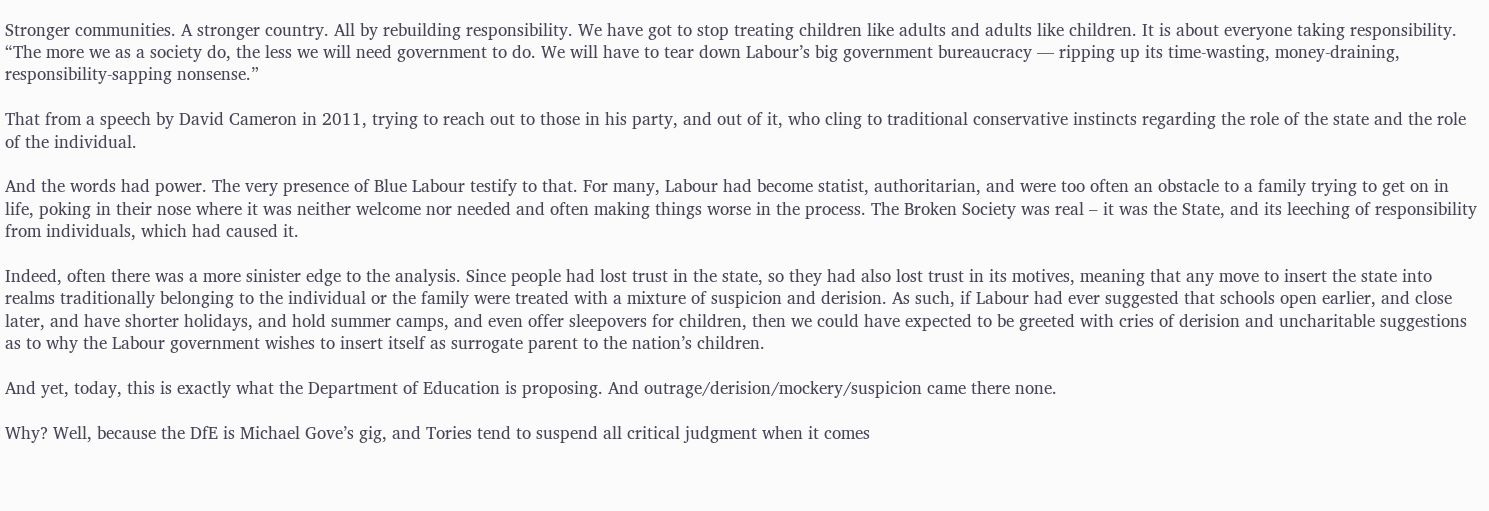Stronger communities. A stronger country. All by rebuilding responsibility. We have got to stop treating children like adults and adults like children. It is about everyone taking responsibility.
“The more we as a society do, the less we will need government to do. We will have to tear down Labour’s big government bureaucracy — ripping up its time-wasting, money-draining, responsibility-sapping nonsense.”

That from a speech by David Cameron in 2011, trying to reach out to those in his party, and out of it, who cling to traditional conservative instincts regarding the role of the state and the role of the individual.

And the words had power. The very presence of Blue Labour testify to that. For many, Labour had become statist, authoritarian, and were too often an obstacle to a family trying to get on in life, poking in their nose where it was neither welcome nor needed and often making things worse in the process. The Broken Society was real – it was the State, and its leeching of responsibility from individuals, which had caused it.

Indeed, often there was a more sinister edge to the analysis. Since people had lost trust in the state, so they had also lost trust in its motives, meaning that any move to insert the state into realms traditionally belonging to the individual or the family were treated with a mixture of suspicion and derision. As such, if Labour had ever suggested that schools open earlier, and close later, and have shorter holidays, and hold summer camps, and even offer sleepovers for children, then we could have expected to be greeted with cries of derision and uncharitable suggestions as to why the Labour government wishes to insert itself as surrogate parent to the nation’s children.

And yet, today, this is exactly what the Department of Education is proposing. And outrage/derision/mockery/suspicion came there none.

Why? Well, because the DfE is Michael Gove’s gig, and Tories tend to suspend all critical judgment when it comes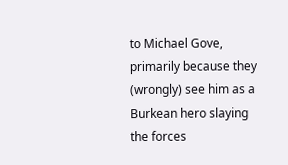to Michael Gove, primarily because they (wrongly) see him as a Burkean hero slaying the forces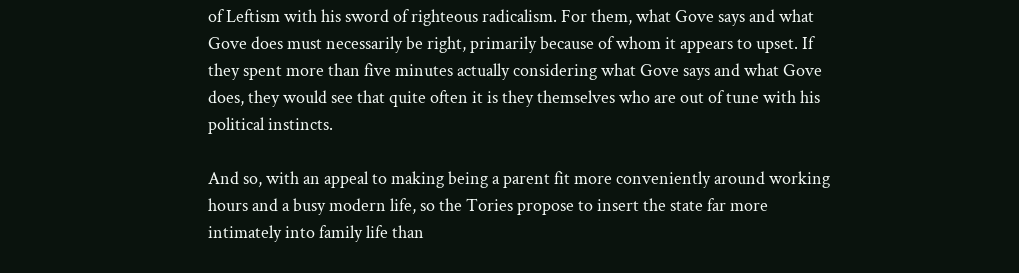of Leftism with his sword of righteous radicalism. For them, what Gove says and what Gove does must necessarily be right, primarily because of whom it appears to upset. If they spent more than five minutes actually considering what Gove says and what Gove does, they would see that quite often it is they themselves who are out of tune with his political instincts.

And so, with an appeal to making being a parent fit more conveniently around working hours and a busy modern life, so the Tories propose to insert the state far more intimately into family life than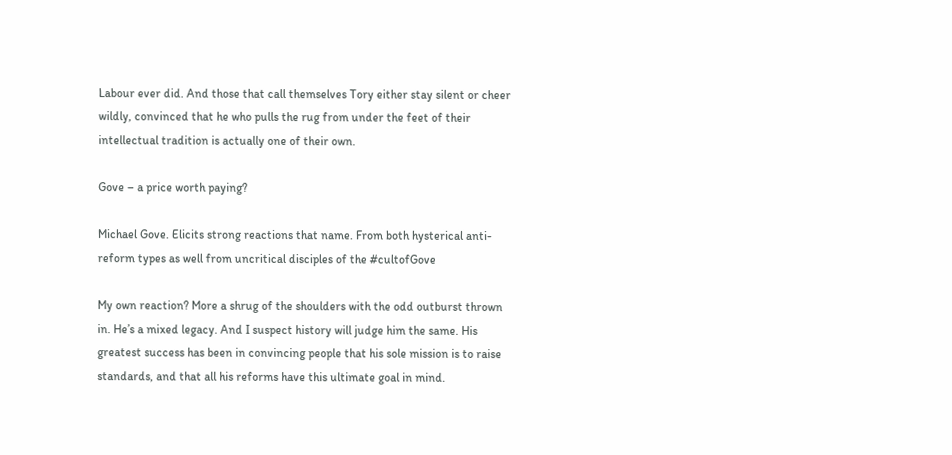Labour ever did. And those that call themselves Tory either stay silent or cheer wildly, convinced that he who pulls the rug from under the feet of their intellectual tradition is actually one of their own.

Gove – a price worth paying?

Michael Gove. Elicits strong reactions that name. From both hysterical anti-reform types as well from uncritical disciples of the #cultofGove

My own reaction? More a shrug of the shoulders with the odd outburst thrown in. He’s a mixed legacy. And I suspect history will judge him the same. His greatest success has been in convincing people that his sole mission is to raise standards, and that all his reforms have this ultimate goal in mind.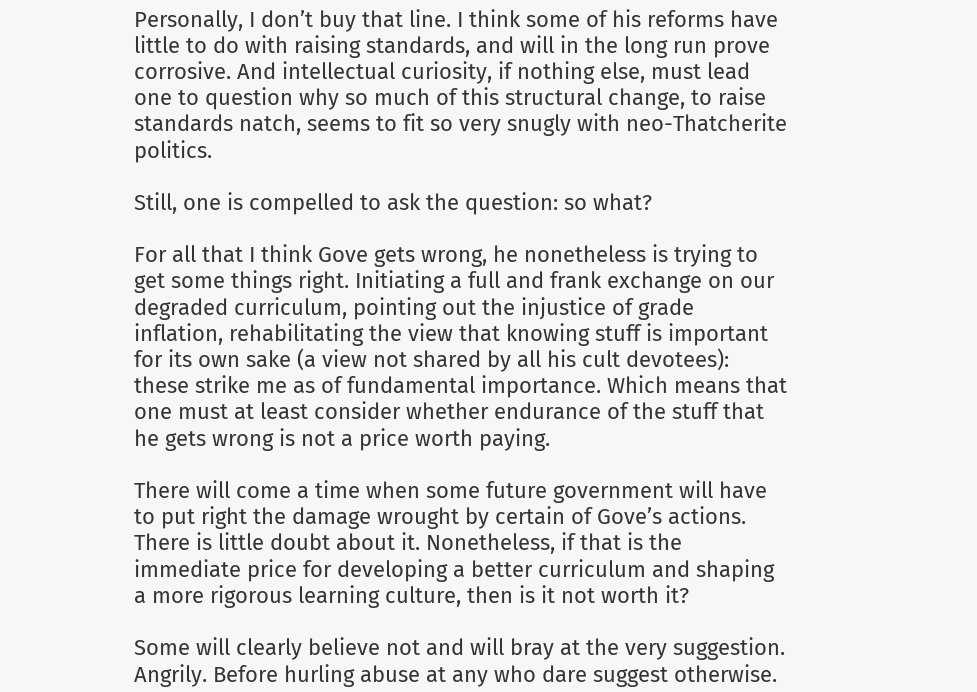Personally, I don’t buy that line. I think some of his reforms have little to do with raising standards, and will in the long run prove corrosive. And intellectual curiosity, if nothing else, must lead one to question why so much of this structural change, to raise standards natch, seems to fit so very snugly with neo-Thatcherite politics.

Still, one is compelled to ask the question: so what?

For all that I think Gove gets wrong, he nonetheless is trying to get some things right. Initiating a full and frank exchange on our degraded curriculum, pointing out the injustice of grade inflation, rehabilitating the view that knowing stuff is important for its own sake (a view not shared by all his cult devotees): these strike me as of fundamental importance. Which means that one must at least consider whether endurance of the stuff that he gets wrong is not a price worth paying.

There will come a time when some future government will have to put right the damage wrought by certain of Gove’s actions. There is little doubt about it. Nonetheless, if that is the immediate price for developing a better curriculum and shaping a more rigorous learning culture, then is it not worth it?

Some will clearly believe not and will bray at the very suggestion. Angrily. Before hurling abuse at any who dare suggest otherwise.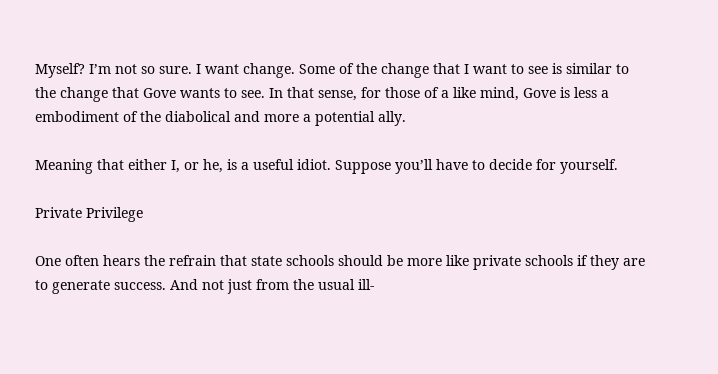Myself? I’m not so sure. I want change. Some of the change that I want to see is similar to the change that Gove wants to see. In that sense, for those of a like mind, Gove is less a embodiment of the diabolical and more a potential ally.

Meaning that either I, or he, is a useful idiot. Suppose you’ll have to decide for yourself.

Private Privilege

One often hears the refrain that state schools should be more like private schools if they are to generate success. And not just from the usual ill-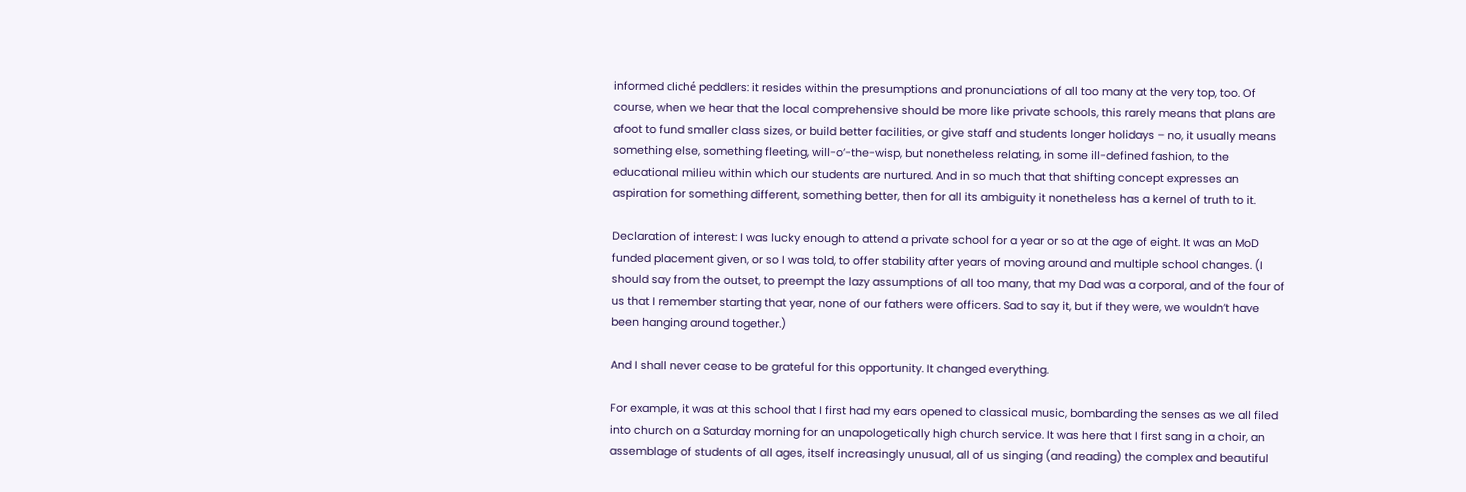informed cliché peddlers: it resides within the presumptions and pronunciations of all too many at the very top, too. Of course, when we hear that the local comprehensive should be more like private schools, this rarely means that plans are afoot to fund smaller class sizes, or build better facilities, or give staff and students longer holidays – no, it usually means something else, something fleeting, will-o’-the-wisp, but nonetheless relating, in some ill-defined fashion, to the educational milieu within which our students are nurtured. And in so much that that shifting concept expresses an aspiration for something different, something better, then for all its ambiguity it nonetheless has a kernel of truth to it.

Declaration of interest: I was lucky enough to attend a private school for a year or so at the age of eight. It was an MoD funded placement given, or so I was told, to offer stability after years of moving around and multiple school changes. (I should say from the outset, to preempt the lazy assumptions of all too many, that my Dad was a corporal, and of the four of us that I remember starting that year, none of our fathers were officers. Sad to say it, but if they were, we wouldn’t have been hanging around together.)

And I shall never cease to be grateful for this opportunity. It changed everything.

For example, it was at this school that I first had my ears opened to classical music, bombarding the senses as we all filed into church on a Saturday morning for an unapologetically high church service. It was here that I first sang in a choir, an assemblage of students of all ages, itself increasingly unusual, all of us singing (and reading) the complex and beautiful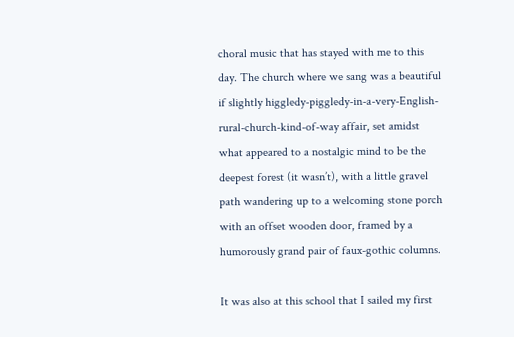choral music that has stayed with me to this day. The church where we sang was a beautiful if slightly higgledy-piggledy-in-a-very-English-rural-church-kind-of-way affair, set amidst what appeared to a nostalgic mind to be the deepest forest (it wasn’t), with a little gravel path wandering up to a welcoming stone porch with an offset wooden door, framed by a humorously grand pair of faux-gothic columns.

It was also at this school that I sailed my first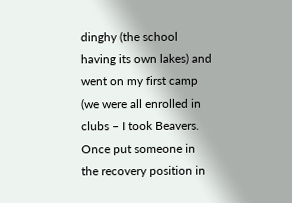dinghy (the school having its own lakes) and went on my first camp (we were all enrolled in clubs – I took Beavers. Once put someone in the recovery position in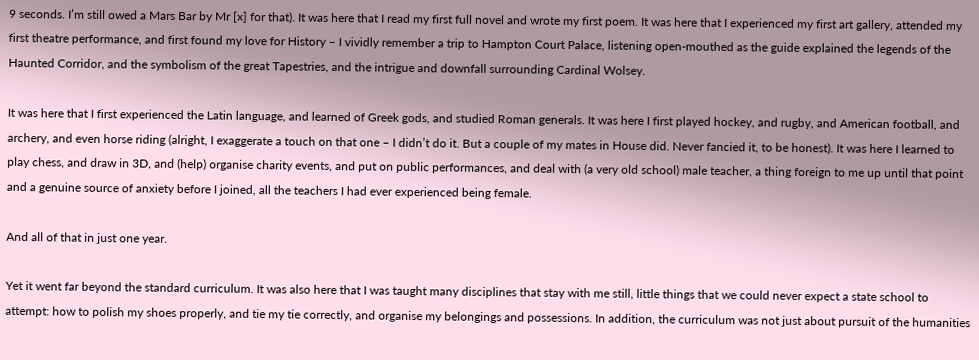9 seconds. I’m still owed a Mars Bar by Mr [x] for that). It was here that I read my first full novel and wrote my first poem. It was here that I experienced my first art gallery, attended my first theatre performance, and first found my love for History – I vividly remember a trip to Hampton Court Palace, listening open-mouthed as the guide explained the legends of the Haunted Corridor, and the symbolism of the great Tapestries, and the intrigue and downfall surrounding Cardinal Wolsey.

It was here that I first experienced the Latin language, and learned of Greek gods, and studied Roman generals. It was here I first played hockey, and rugby, and American football, and archery, and even horse riding (alright, I exaggerate a touch on that one – I didn’t do it. But a couple of my mates in House did. Never fancied it, to be honest). It was here I learned to play chess, and draw in 3D, and (help) organise charity events, and put on public performances, and deal with (a very old school) male teacher, a thing foreign to me up until that point and a genuine source of anxiety before I joined, all the teachers I had ever experienced being female.

And all of that in just one year.

Yet it went far beyond the standard curriculum. It was also here that I was taught many disciplines that stay with me still, little things that we could never expect a state school to attempt: how to polish my shoes properly, and tie my tie correctly, and organise my belongings and possessions. In addition, the curriculum was not just about pursuit of the humanities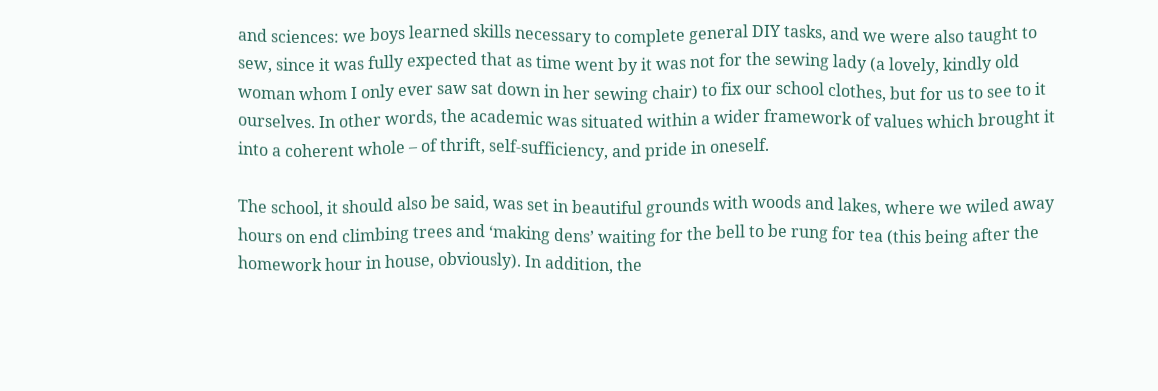and sciences: we boys learned skills necessary to complete general DIY tasks, and we were also taught to sew, since it was fully expected that as time went by it was not for the sewing lady (a lovely, kindly old woman whom I only ever saw sat down in her sewing chair) to fix our school clothes, but for us to see to it ourselves. In other words, the academic was situated within a wider framework of values which brought it into a coherent whole – of thrift, self-sufficiency, and pride in oneself.

The school, it should also be said, was set in beautiful grounds with woods and lakes, where we wiled away hours on end climbing trees and ‘making dens’ waiting for the bell to be rung for tea (this being after the homework hour in house, obviously). In addition, the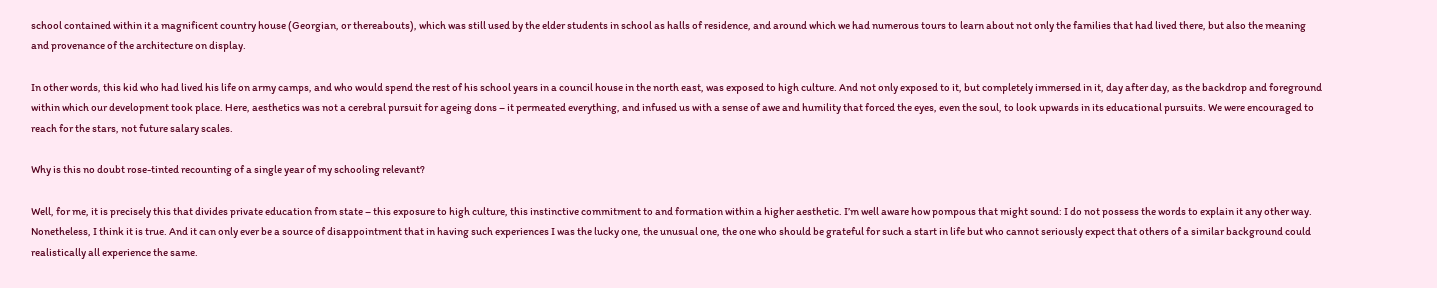school contained within it a magnificent country house (Georgian, or thereabouts), which was still used by the elder students in school as halls of residence, and around which we had numerous tours to learn about not only the families that had lived there, but also the meaning and provenance of the architecture on display.

In other words, this kid who had lived his life on army camps, and who would spend the rest of his school years in a council house in the north east, was exposed to high culture. And not only exposed to it, but completely immersed in it, day after day, as the backdrop and foreground within which our development took place. Here, aesthetics was not a cerebral pursuit for ageing dons – it permeated everything, and infused us with a sense of awe and humility that forced the eyes, even the soul, to look upwards in its educational pursuits. We were encouraged to reach for the stars, not future salary scales.

Why is this no doubt rose-tinted recounting of a single year of my schooling relevant?

Well, for me, it is precisely this that divides private education from state – this exposure to high culture, this instinctive commitment to and formation within a higher aesthetic. I’m well aware how pompous that might sound: I do not possess the words to explain it any other way. Nonetheless, I think it is true. And it can only ever be a source of disappointment that in having such experiences I was the lucky one, the unusual one, the one who should be grateful for such a start in life but who cannot seriously expect that others of a similar background could realistically all experience the same.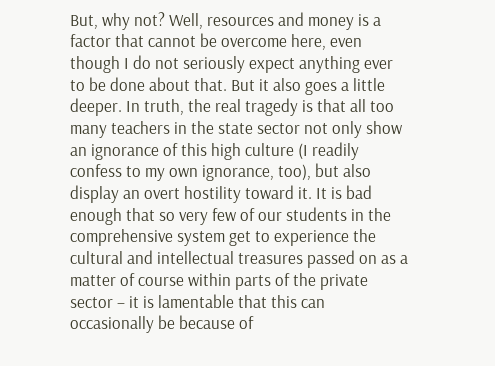But, why not? Well, resources and money is a factor that cannot be overcome here, even though I do not seriously expect anything ever to be done about that. But it also goes a little deeper. In truth, the real tragedy is that all too many teachers in the state sector not only show an ignorance of this high culture (I readily confess to my own ignorance, too), but also display an overt hostility toward it. It is bad enough that so very few of our students in the comprehensive system get to experience the cultural and intellectual treasures passed on as a matter of course within parts of the private sector – it is lamentable that this can occasionally be because of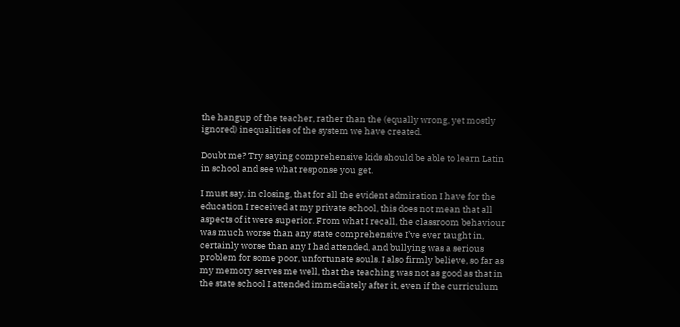the hangup of the teacher, rather than the (equally wrong, yet mostly ignored) inequalities of the system we have created.

Doubt me? Try saying comprehensive kids should be able to learn Latin in school and see what response you get.

I must say, in closing, that for all the evident admiration I have for the education I received at my private school, this does not mean that all aspects of it were superior. From what I recall, the classroom behaviour was much worse than any state comprehensive I’ve ever taught in, certainly worse than any I had attended, and bullying was a serious problem for some poor, unfortunate souls. I also firmly believe, so far as my memory serves me well, that the teaching was not as good as that in the state school I attended immediately after it, even if the curriculum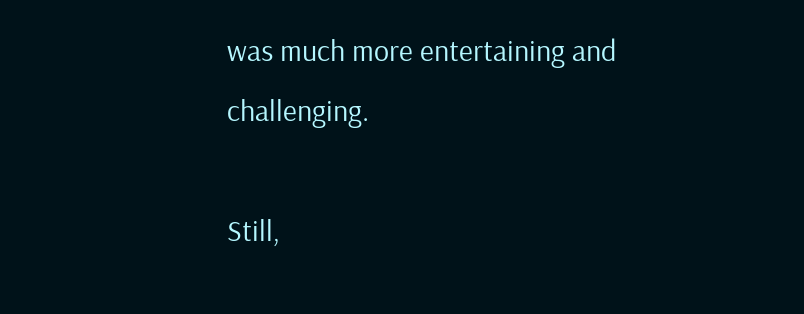was much more entertaining and challenging.

Still,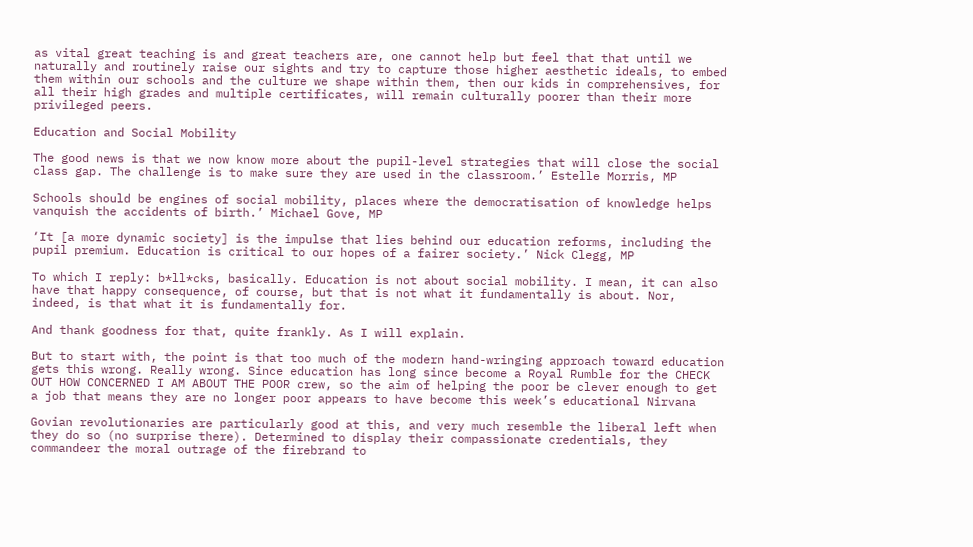as vital great teaching is and great teachers are, one cannot help but feel that that until we naturally and routinely raise our sights and try to capture those higher aesthetic ideals, to embed them within our schools and the culture we shape within them, then our kids in comprehensives, for all their high grades and multiple certificates, will remain culturally poorer than their more privileged peers.

Education and Social Mobility

The good news is that we now know more about the pupil-level strategies that will close the social class gap. The challenge is to make sure they are used in the classroom.’ Estelle Morris, MP

Schools should be engines of social mobility, places where the democratisation of knowledge helps vanquish the accidents of birth.’ Michael Gove, MP

‘It [a more dynamic society] is the impulse that lies behind our education reforms, including the pupil premium. Education is critical to our hopes of a fairer society.’ Nick Clegg, MP

To which I reply: b*ll*cks, basically. Education is not about social mobility. I mean, it can also have that happy consequence, of course, but that is not what it fundamentally is about. Nor, indeed, is that what it is fundamentally for.

And thank goodness for that, quite frankly. As I will explain.

But to start with, the point is that too much of the modern hand-wringing approach toward education gets this wrong. Really wrong. Since education has long since become a Royal Rumble for the CHECK OUT HOW CONCERNED I AM ABOUT THE POOR crew, so the aim of helping the poor be clever enough to get a job that means they are no longer poor appears to have become this week’s educational Nirvana

Govian revolutionaries are particularly good at this, and very much resemble the liberal left when they do so (no surprise there). Determined to display their compassionate credentials, they commandeer the moral outrage of the firebrand to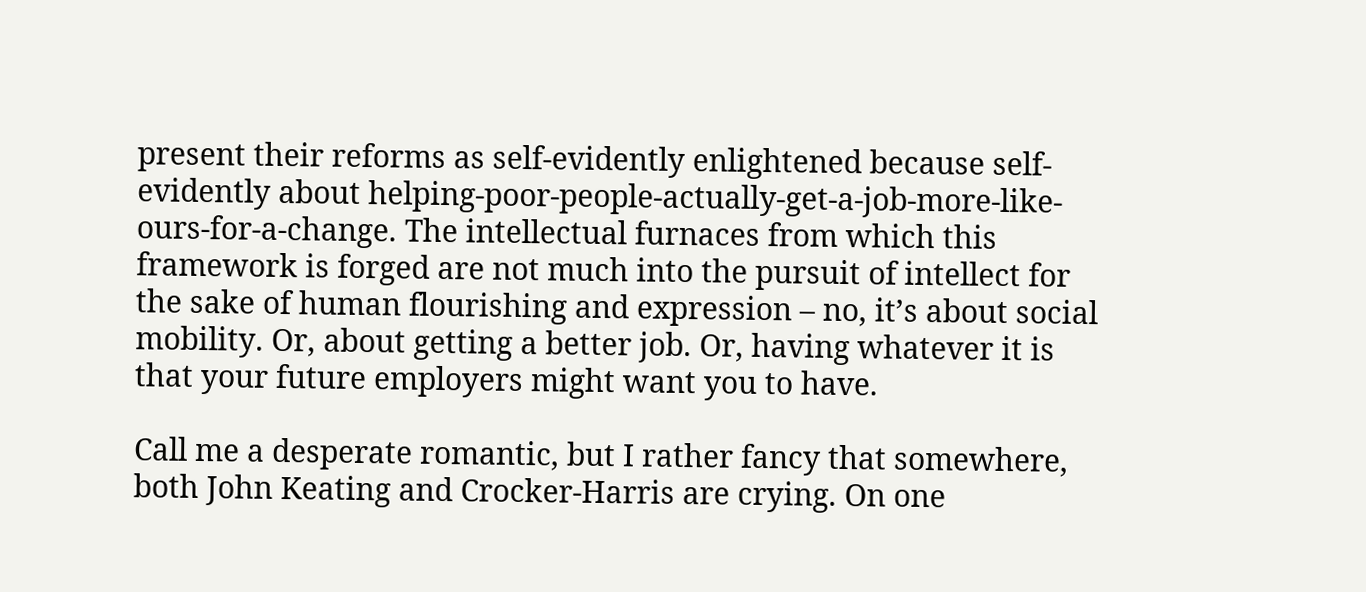present their reforms as self-evidently enlightened because self-evidently about helping-poor-people-actually-get-a-job-more-like-ours-for-a-change. The intellectual furnaces from which this framework is forged are not much into the pursuit of intellect for the sake of human flourishing and expression – no, it’s about social mobility. Or, about getting a better job. Or, having whatever it is that your future employers might want you to have.

Call me a desperate romantic, but I rather fancy that somewhere, both John Keating and Crocker-Harris are crying. On one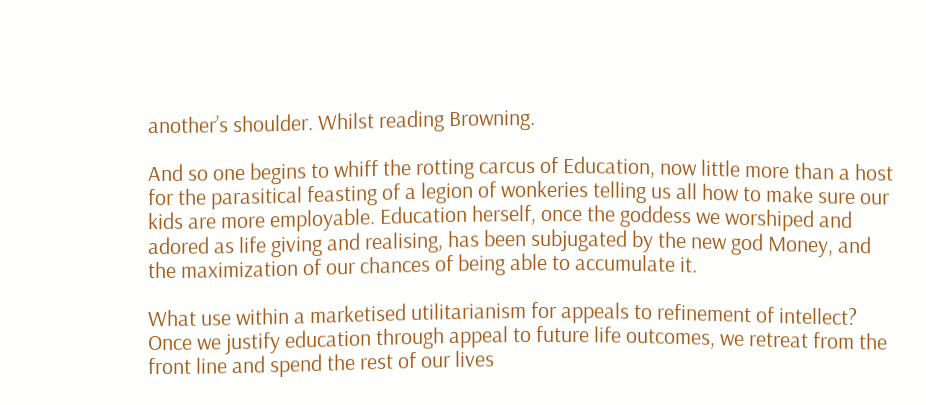another’s shoulder. Whilst reading Browning.

And so one begins to whiff the rotting carcus of Education, now little more than a host for the parasitical feasting of a legion of wonkeries telling us all how to make sure our kids are more employable. Education herself, once the goddess we worshiped and adored as life giving and realising, has been subjugated by the new god Money, and the maximization of our chances of being able to accumulate it.

What use within a marketised utilitarianism for appeals to refinement of intellect? Once we justify education through appeal to future life outcomes, we retreat from the front line and spend the rest of our lives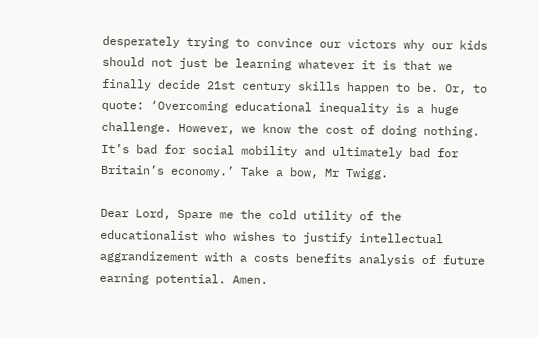desperately trying to convince our victors why our kids should not just be learning whatever it is that we finally decide 21st century skills happen to be. Or, to quote: ‘Overcoming educational inequality is a huge challenge. However, we know the cost of doing nothing. It’s bad for social mobility and ultimately bad for Britain’s economy.’ Take a bow, Mr Twigg.

Dear Lord, Spare me the cold utility of the educationalist who wishes to justify intellectual aggrandizement with a costs benefits analysis of future earning potential. Amen.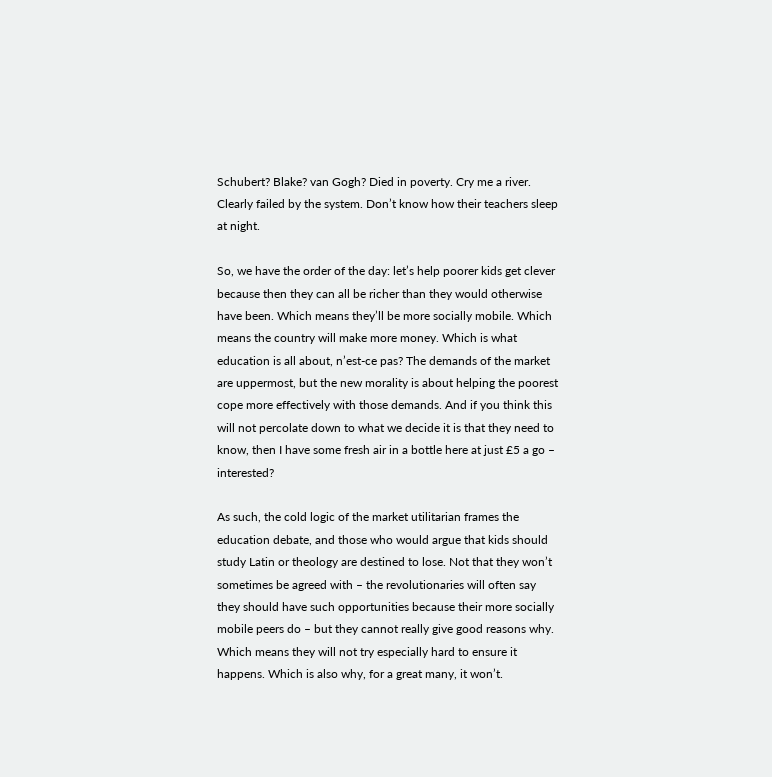Schubert? Blake? van Gogh? Died in poverty. Cry me a river. Clearly failed by the system. Don’t know how their teachers sleep at night.

So, we have the order of the day: let’s help poorer kids get clever because then they can all be richer than they would otherwise have been. Which means they’ll be more socially mobile. Which means the country will make more money. Which is what education is all about, n’est-ce pas? The demands of the market are uppermost, but the new morality is about helping the poorest cope more effectively with those demands. And if you think this will not percolate down to what we decide it is that they need to know, then I have some fresh air in a bottle here at just £5 a go – interested?

As such, the cold logic of the market utilitarian frames the education debate, and those who would argue that kids should study Latin or theology are destined to lose. Not that they won’t sometimes be agreed with – the revolutionaries will often say they should have such opportunities because their more socially mobile peers do – but they cannot really give good reasons why. Which means they will not try especially hard to ensure it happens. Which is also why, for a great many, it won’t.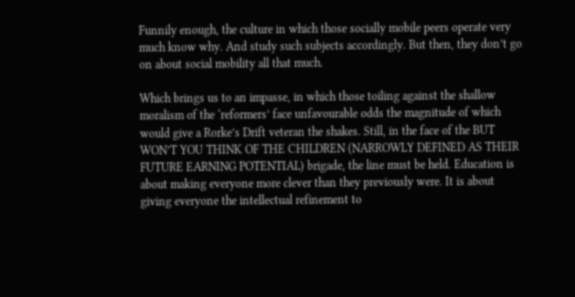Funnily enough, the culture in which those socially mobile peers operate very much know why. And study such subjects accordingly. But then, they don’t go on about social mobility all that much.

Which brings us to an impasse, in which those toiling against the shallow moralism of the ‘reformers’ face unfavourable odds the magnitude of which would give a Rorke’s Drift veteran the shakes. Still, in the face of the BUT WON’T YOU THINK OF THE CHILDREN (NARROWLY DEFINED AS THEIR FUTURE EARNING POTENTIAL) brigade, the line must be held. Education is about making everyone more clever than they previously were. It is about giving everyone the intellectual refinement to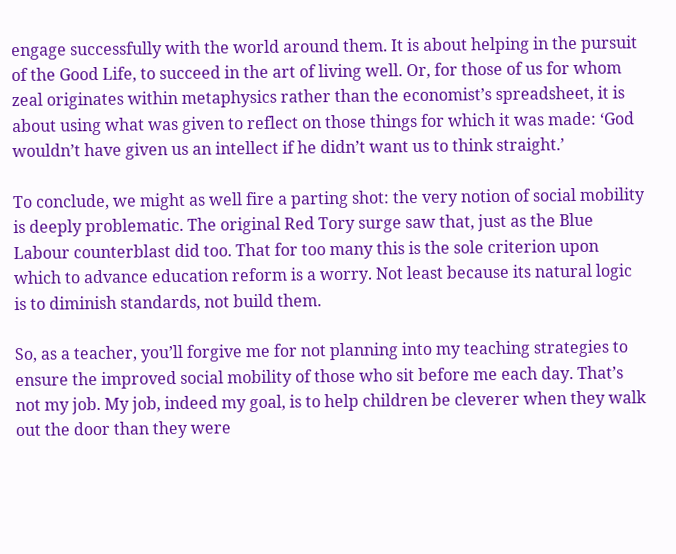engage successfully with the world around them. It is about helping in the pursuit of the Good Life, to succeed in the art of living well. Or, for those of us for whom zeal originates within metaphysics rather than the economist’s spreadsheet, it is about using what was given to reflect on those things for which it was made: ‘God wouldn’t have given us an intellect if he didn’t want us to think straight.’

To conclude, we might as well fire a parting shot: the very notion of social mobility is deeply problematic. The original Red Tory surge saw that, just as the Blue Labour counterblast did too. That for too many this is the sole criterion upon which to advance education reform is a worry. Not least because its natural logic is to diminish standards, not build them.

So, as a teacher, you’ll forgive me for not planning into my teaching strategies to ensure the improved social mobility of those who sit before me each day. That’s not my job. My job, indeed my goal, is to help children be cleverer when they walk out the door than they were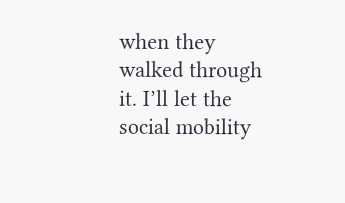when they walked through it. I’ll let the social mobility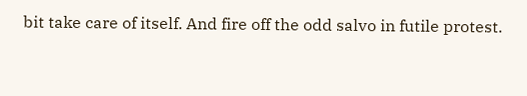bit take care of itself. And fire off the odd salvo in futile protest.